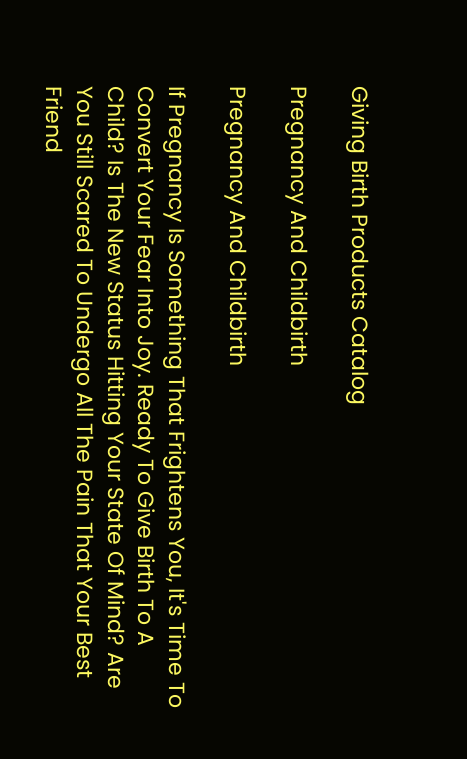Giving Birth Products Catalog

Pregnancy And Childbirth

Pregnancy And Childbirth

If Pregnancy Is Something That Frightens You, It's Time To Convert Your Fear Into Joy. Ready To Give Birth To A Child? Is The New Status Hitting Your State Of Mind? Are You Still Scared To Undergo All The Pain That Your Best Friend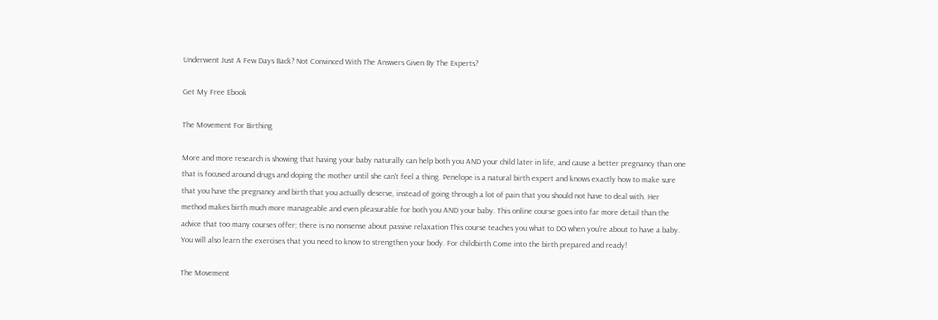Underwent Just A Few Days Back? Not Convinced With The Answers Given By The Experts?

Get My Free Ebook

The Movement For Birthing

More and more research is showing that having your baby naturally can help both you AND your child later in life, and cause a better pregnancy than one that is focused around drugs and doping the mother until she can't feel a thing. Penelope is a natural birth expert and knows exactly how to make sure that you have the pregnancy and birth that you actually deserve, instead of going through a lot of pain that you should not have to deal with. Her method makes birth much more manageable and even pleasurable for both you AND your baby. This online course goes into far more detail than the advice that too many courses offer; there is no nonsense about passive relaxation This course teaches you what to DO when you're about to have a baby. You will also learn the exercises that you need to know to strengthen your body. For childbirth Come into the birth prepared and ready!

The Movement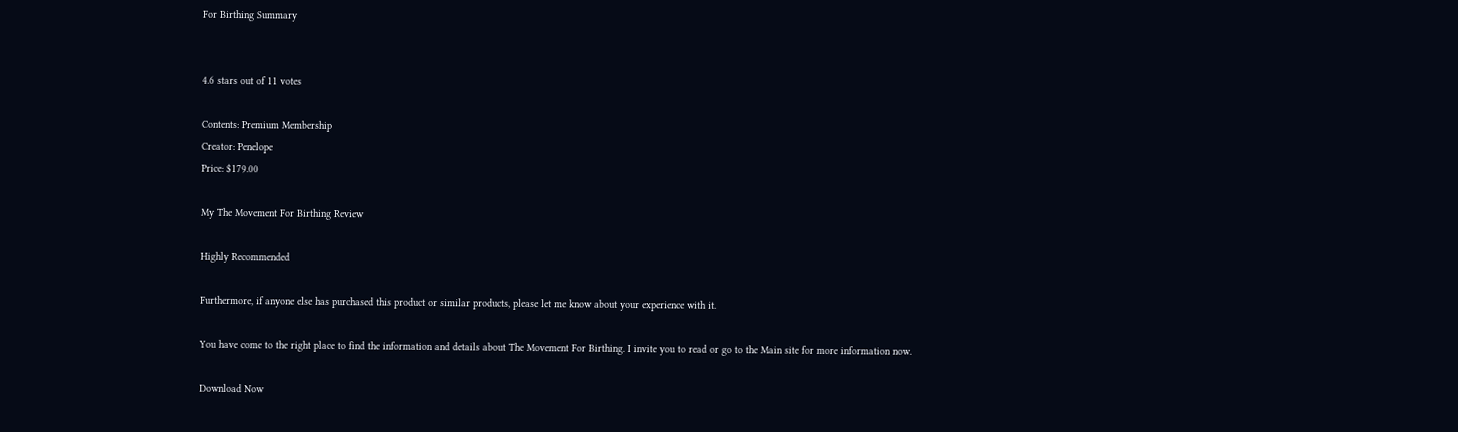For Birthing Summary


4.6 stars out of 11 votes

Contents: Premium Membership
Creator: Penelope
Price: $179.00

My The Movement For Birthing Review

Highly Recommended

Furthermore, if anyone else has purchased this product or similar products, please let me know about your experience with it.

You have come to the right place to find the information and details about The Movement For Birthing. I invite you to read or go to the Main site for more information now.

Download Now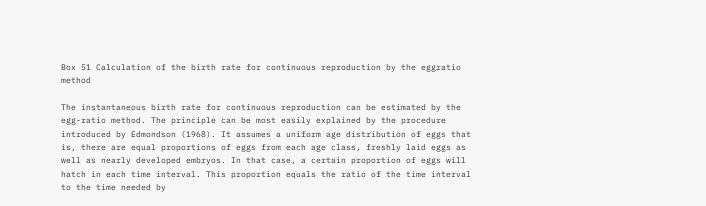Box 51 Calculation of the birth rate for continuous reproduction by the eggratio method

The instantaneous birth rate for continuous reproduction can be estimated by the egg-ratio method. The principle can be most easily explained by the procedure introduced by Edmondson (1968). It assumes a uniform age distribution of eggs that is, there are equal proportions of eggs from each age class, freshly laid eggs as well as nearly developed embryos. In that case, a certain proportion of eggs will hatch in each time interval. This proportion equals the ratio of the time interval to the time needed by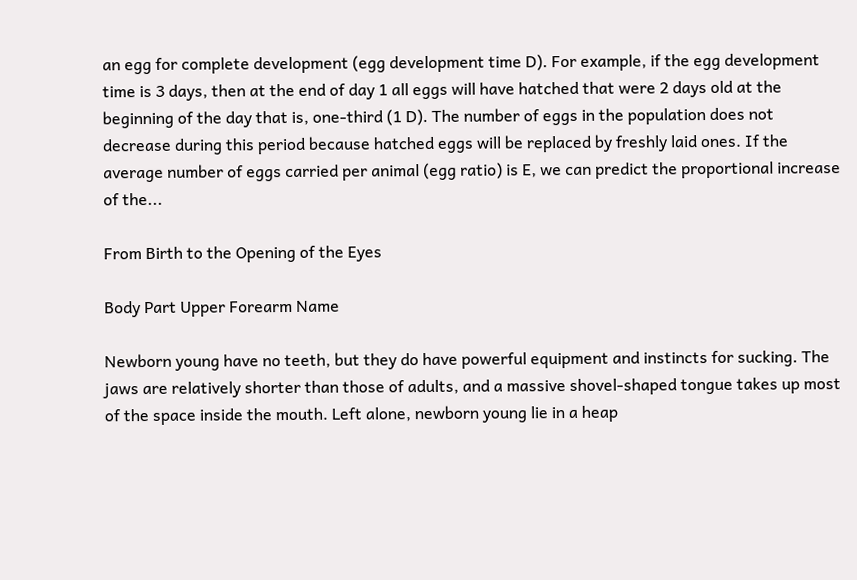an egg for complete development (egg development time D). For example, if the egg development time is 3 days, then at the end of day 1 all eggs will have hatched that were 2 days old at the beginning of the day that is, one-third (1 D). The number of eggs in the population does not decrease during this period because hatched eggs will be replaced by freshly laid ones. If the average number of eggs carried per animal (egg ratio) is E, we can predict the proportional increase of the...

From Birth to the Opening of the Eyes

Body Part Upper Forearm Name

Newborn young have no teeth, but they do have powerful equipment and instincts for sucking. The jaws are relatively shorter than those of adults, and a massive shovel-shaped tongue takes up most of the space inside the mouth. Left alone, newborn young lie in a heap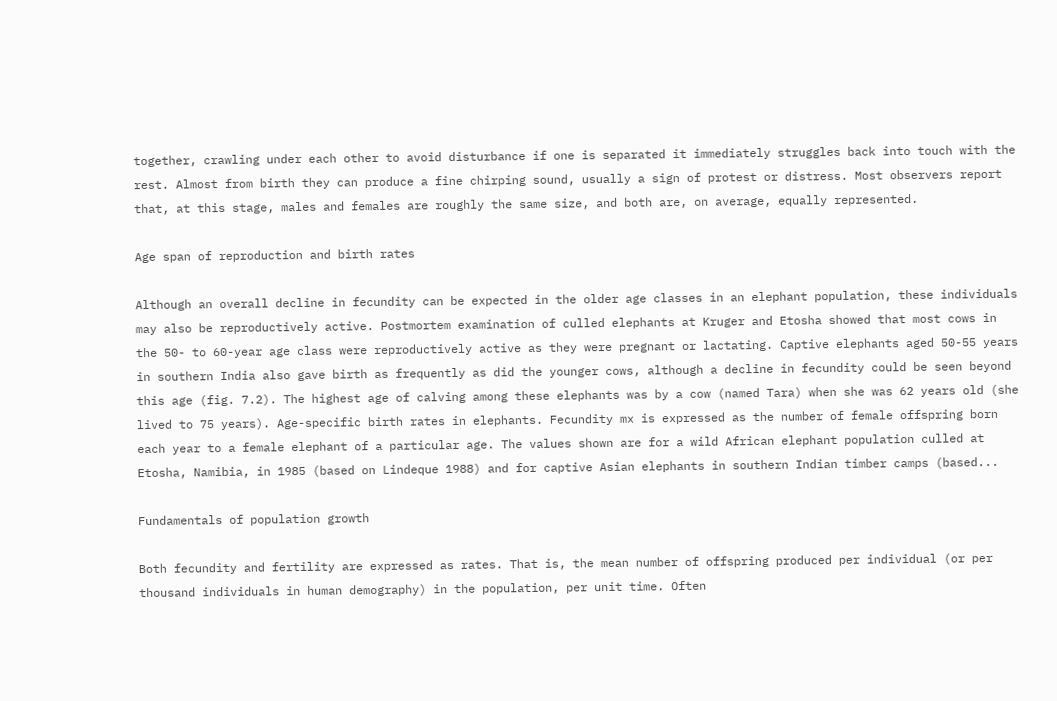together, crawling under each other to avoid disturbance if one is separated it immediately struggles back into touch with the rest. Almost from birth they can produce a fine chirping sound, usually a sign of protest or distress. Most observers report that, at this stage, males and females are roughly the same size, and both are, on average, equally represented.

Age span of reproduction and birth rates

Although an overall decline in fecundity can be expected in the older age classes in an elephant population, these individuals may also be reproductively active. Postmortem examination of culled elephants at Kruger and Etosha showed that most cows in the 50- to 60-year age class were reproductively active as they were pregnant or lactating. Captive elephants aged 50-55 years in southern India also gave birth as frequently as did the younger cows, although a decline in fecundity could be seen beyond this age (fig. 7.2). The highest age of calving among these elephants was by a cow (named Tara) when she was 62 years old (she lived to 75 years). Age-specific birth rates in elephants. Fecundity mx is expressed as the number of female offspring born each year to a female elephant of a particular age. The values shown are for a wild African elephant population culled at Etosha, Namibia, in 1985 (based on Lindeque 1988) and for captive Asian elephants in southern Indian timber camps (based...

Fundamentals of population growth

Both fecundity and fertility are expressed as rates. That is, the mean number of offspring produced per individual (or per thousand individuals in human demography) in the population, per unit time. Often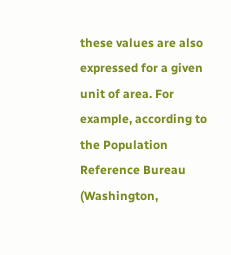these values are also expressed for a given unit of area. For example, according to the Population Reference Bureau (Washington,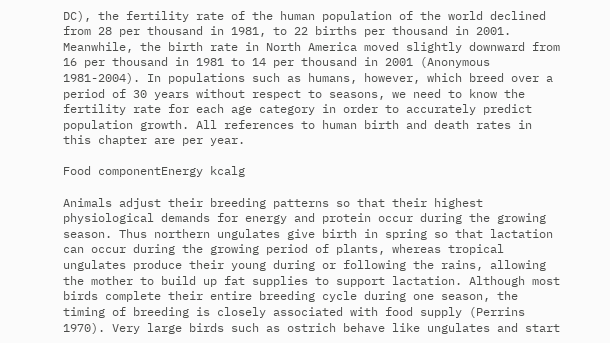DC), the fertility rate of the human population of the world declined from 28 per thousand in 1981, to 22 births per thousand in 2001. Meanwhile, the birth rate in North America moved slightly downward from 16 per thousand in 1981 to 14 per thousand in 2001 (Anonymous 1981-2004). In populations such as humans, however, which breed over a period of 30 years without respect to seasons, we need to know the fertility rate for each age category in order to accurately predict population growth. All references to human birth and death rates in this chapter are per year.

Food componentEnergy kcalg

Animals adjust their breeding patterns so that their highest physiological demands for energy and protein occur during the growing season. Thus northern ungulates give birth in spring so that lactation can occur during the growing period of plants, whereas tropical ungulates produce their young during or following the rains, allowing the mother to build up fat supplies to support lactation. Although most birds complete their entire breeding cycle during one season, the timing of breeding is closely associated with food supply (Perrins 1970). Very large birds such as ostrich behave like ungulates and start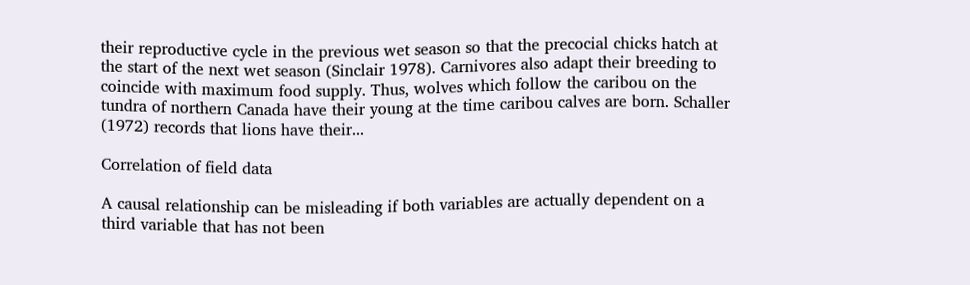their reproductive cycle in the previous wet season so that the precocial chicks hatch at the start of the next wet season (Sinclair 1978). Carnivores also adapt their breeding to coincide with maximum food supply. Thus, wolves which follow the caribou on the tundra of northern Canada have their young at the time caribou calves are born. Schaller (1972) records that lions have their...

Correlation of field data

A causal relationship can be misleading if both variables are actually dependent on a third variable that has not been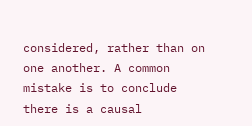considered, rather than on one another. A common mistake is to conclude there is a causal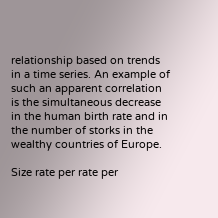relationship based on trends in a time series. An example of such an apparent correlation is the simultaneous decrease in the human birth rate and in the number of storks in the wealthy countries of Europe.

Size rate per rate per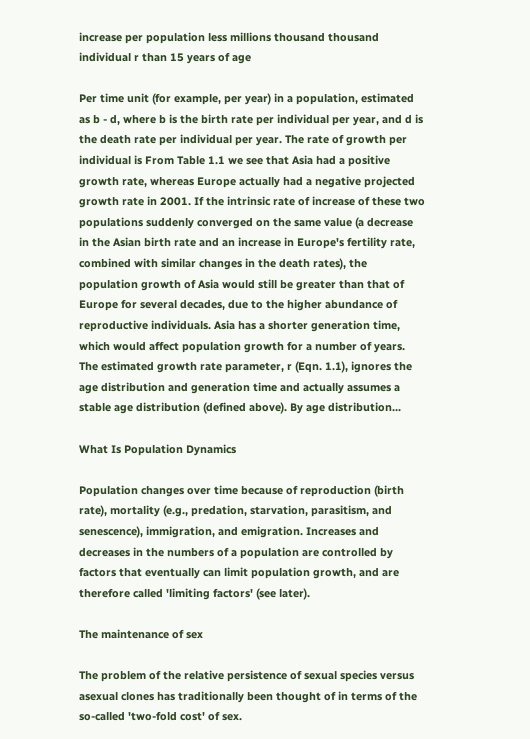increase per population less millions thousand thousand individual r than 15 years of age

Per time unit (for example, per year) in a population, estimated as b - d, where b is the birth rate per individual per year, and d is the death rate per individual per year. The rate of growth per individual is From Table 1.1 we see that Asia had a positive growth rate, whereas Europe actually had a negative projected growth rate in 2001. If the intrinsic rate of increase of these two populations suddenly converged on the same value (a decrease in the Asian birth rate and an increase in Europe's fertility rate, combined with similar changes in the death rates), the population growth of Asia would still be greater than that of Europe for several decades, due to the higher abundance of reproductive individuals. Asia has a shorter generation time, which would affect population growth for a number of years. The estimated growth rate parameter, r (Eqn. 1.1), ignores the age distribution and generation time and actually assumes a stable age distribution (defined above). By age distribution...

What Is Population Dynamics

Population changes over time because of reproduction (birth rate), mortality (e.g., predation, starvation, parasitism, and senescence), immigration, and emigration. Increases and decreases in the numbers of a population are controlled by factors that eventually can limit population growth, and are therefore called 'limiting factors' (see later).

The maintenance of sex

The problem of the relative persistence of sexual species versus asexual clones has traditionally been thought of in terms of the so-called 'two-fold cost' of sex.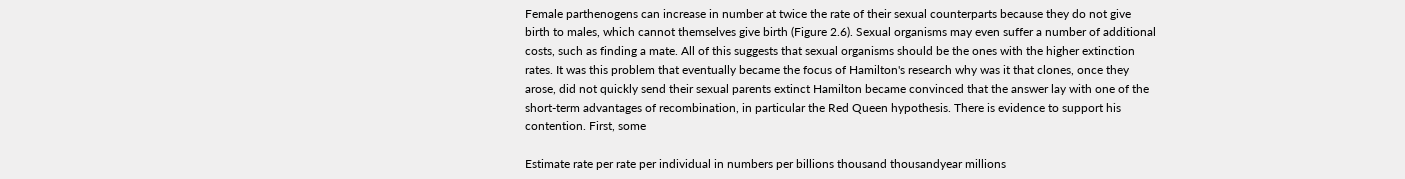Female parthenogens can increase in number at twice the rate of their sexual counterparts because they do not give birth to males, which cannot themselves give birth (Figure 2.6). Sexual organisms may even suffer a number of additional costs, such as finding a mate. All of this suggests that sexual organisms should be the ones with the higher extinction rates. It was this problem that eventually became the focus of Hamilton's research why was it that clones, once they arose, did not quickly send their sexual parents extinct Hamilton became convinced that the answer lay with one of the short-term advantages of recombination, in particular the Red Queen hypothesis. There is evidence to support his contention. First, some

Estimate rate per rate per individual in numbers per billions thousand thousandyear millions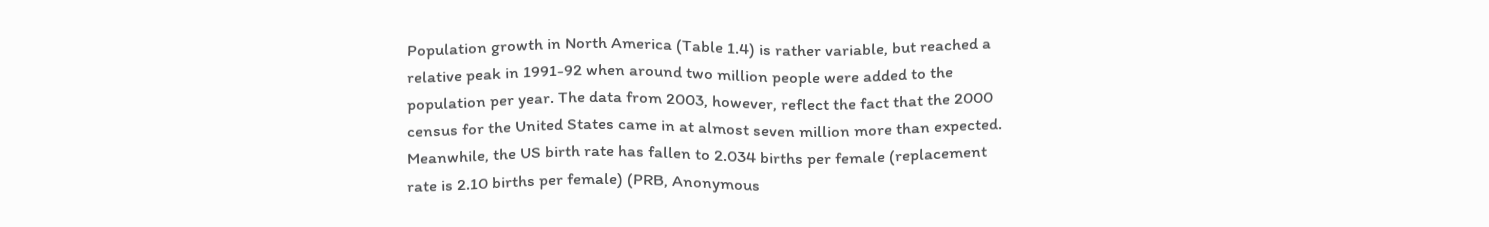Population growth in North America (Table 1.4) is rather variable, but reached a relative peak in 1991-92 when around two million people were added to the population per year. The data from 2003, however, reflect the fact that the 2000 census for the United States came in at almost seven million more than expected. Meanwhile, the US birth rate has fallen to 2.034 births per female (replacement rate is 2.10 births per female) (PRB, Anonymous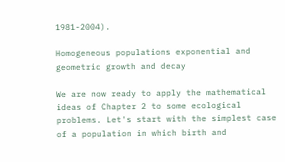1981-2004).

Homogeneous populations exponential and geometric growth and decay

We are now ready to apply the mathematical ideas of Chapter 2 to some ecological problems. Let's start with the simplest case of a population in which birth and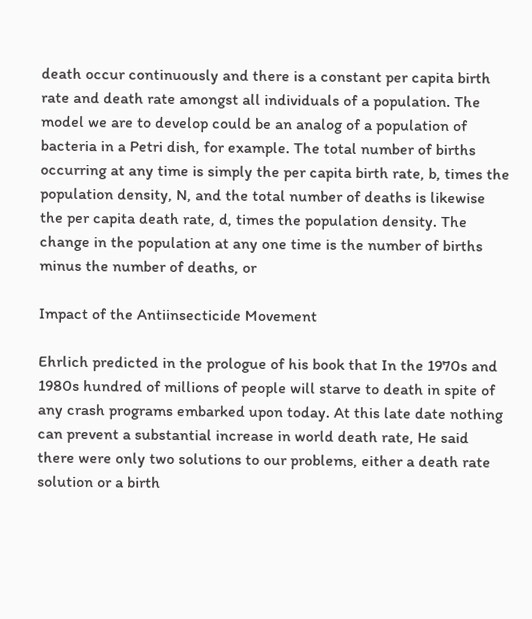death occur continuously and there is a constant per capita birth rate and death rate amongst all individuals of a population. The model we are to develop could be an analog of a population of bacteria in a Petri dish, for example. The total number of births occurring at any time is simply the per capita birth rate, b, times the population density, N, and the total number of deaths is likewise the per capita death rate, d, times the population density. The change in the population at any one time is the number of births minus the number of deaths, or

Impact of the Antiinsecticide Movement

Ehrlich predicted in the prologue of his book that In the 1970s and 1980s hundred of millions of people will starve to death in spite of any crash programs embarked upon today. At this late date nothing can prevent a substantial increase in world death rate, He said there were only two solutions to our problems, either a death rate solution or a birth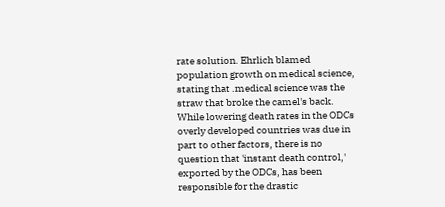rate solution. Ehrlich blamed population growth on medical science, stating that .medical science was the straw that broke the camel's back. While lowering death rates in the ODCs overly developed countries was due in part to other factors, there is no question that 'instant death control,' exported by the ODCs, has been responsible for the drastic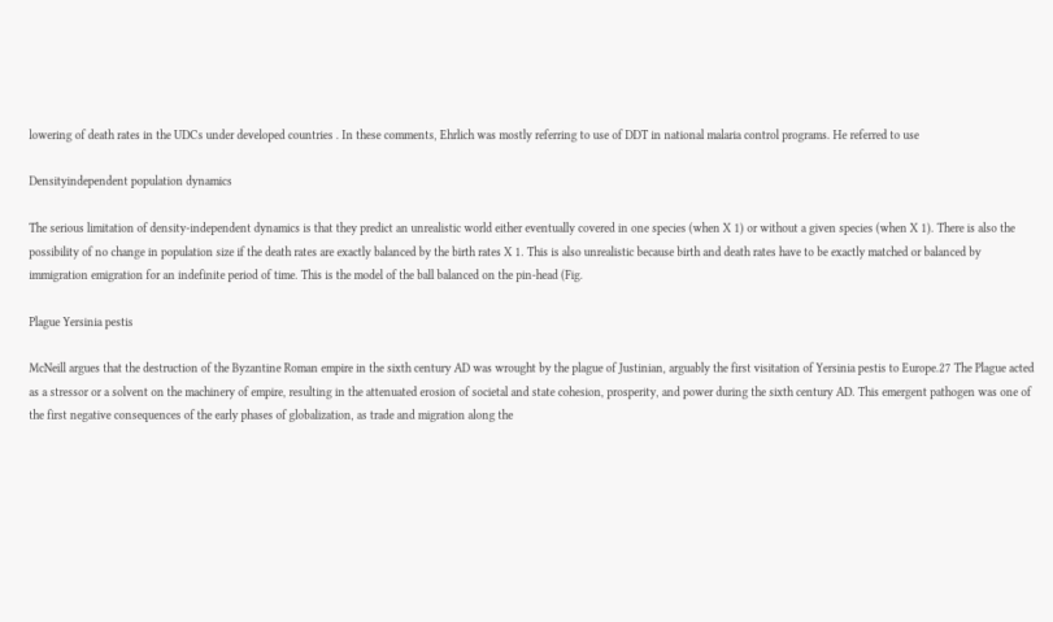lowering of death rates in the UDCs under developed countries . In these comments, Ehrlich was mostly referring to use of DDT in national malaria control programs. He referred to use

Densityindependent population dynamics

The serious limitation of density-independent dynamics is that they predict an unrealistic world either eventually covered in one species (when X 1) or without a given species (when X 1). There is also the possibility of no change in population size if the death rates are exactly balanced by the birth rates X 1. This is also unrealistic because birth and death rates have to be exactly matched or balanced by immigration emigration for an indefinite period of time. This is the model of the ball balanced on the pin-head (Fig.

Plague Yersinia pestis

McNeill argues that the destruction of the Byzantine Roman empire in the sixth century AD was wrought by the plague of Justinian, arguably the first visitation of Yersinia pestis to Europe.27 The Plague acted as a stressor or a solvent on the machinery of empire, resulting in the attenuated erosion of societal and state cohesion, prosperity, and power during the sixth century AD. This emergent pathogen was one of the first negative consequences of the early phases of globalization, as trade and migration along the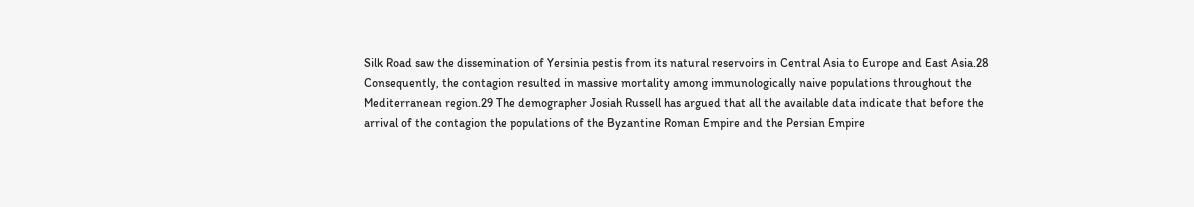Silk Road saw the dissemination of Yersinia pestis from its natural reservoirs in Central Asia to Europe and East Asia.28 Consequently, the contagion resulted in massive mortality among immunologically naive populations throughout the Mediterranean region.29 The demographer Josiah Russell has argued that all the available data indicate that before the arrival of the contagion the populations of the Byzantine Roman Empire and the Persian Empire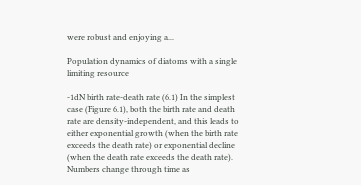were robust and enjoying a...

Population dynamics of diatoms with a single limiting resource

-1dN birth rate-death rate (6.1) In the simplest case (Figure 6.1), both the birth rate and death rate are density-independent, and this leads to either exponential growth (when the birth rate exceeds the death rate) or exponential decline (when the death rate exceeds the death rate). Numbers change through time as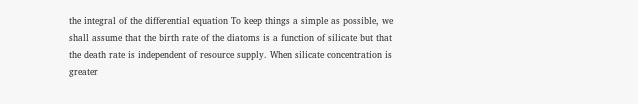the integral of the differential equation To keep things a simple as possible, we shall assume that the birth rate of the diatoms is a function of silicate but that the death rate is independent of resource supply. When silicate concentration is greater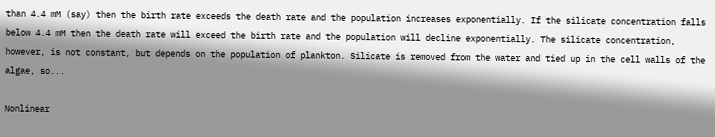than 4.4 mM (say) then the birth rate exceeds the death rate and the population increases exponentially. If the silicate concentration falls below 4.4 mM then the death rate will exceed the birth rate and the population will decline exponentially. The silicate concentration, however, is not constant, but depends on the population of plankton. Silicate is removed from the water and tied up in the cell walls of the algae, so...

Nonlinear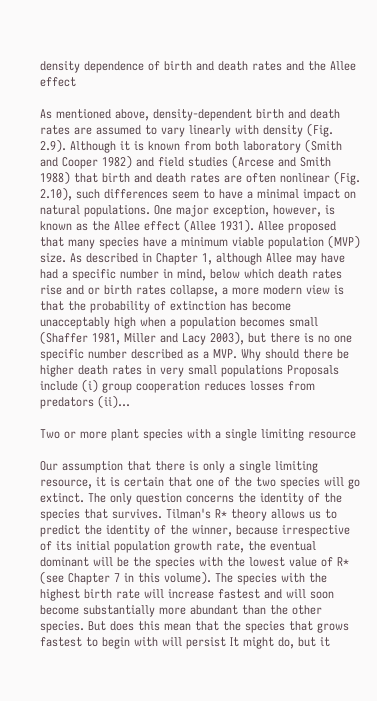density dependence of birth and death rates and the Allee effect

As mentioned above, density-dependent birth and death rates are assumed to vary linearly with density (Fig. 2.9). Although it is known from both laboratory (Smith and Cooper 1982) and field studies (Arcese and Smith 1988) that birth and death rates are often nonlinear (Fig. 2.10), such differences seem to have a minimal impact on natural populations. One major exception, however, is known as the Allee effect (Allee 1931). Allee proposed that many species have a minimum viable population (MVP) size. As described in Chapter 1, although Allee may have had a specific number in mind, below which death rates rise and or birth rates collapse, a more modern view is that the probability of extinction has become unacceptably high when a population becomes small (Shaffer 1981, Miller and Lacy 2003), but there is no one specific number described as a MVP. Why should there be higher death rates in very small populations Proposals include (i) group cooperation reduces losses from predators (ii)...

Two or more plant species with a single limiting resource

Our assumption that there is only a single limiting resource, it is certain that one of the two species will go extinct. The only question concerns the identity of the species that survives. Tilman's R* theory allows us to predict the identity of the winner, because irrespective of its initial population growth rate, the eventual dominant will be the species with the lowest value of R* (see Chapter 7 in this volume). The species with the highest birth rate will increase fastest and will soon become substantially more abundant than the other species. But does this mean that the species that grows fastest to begin with will persist It might do, but it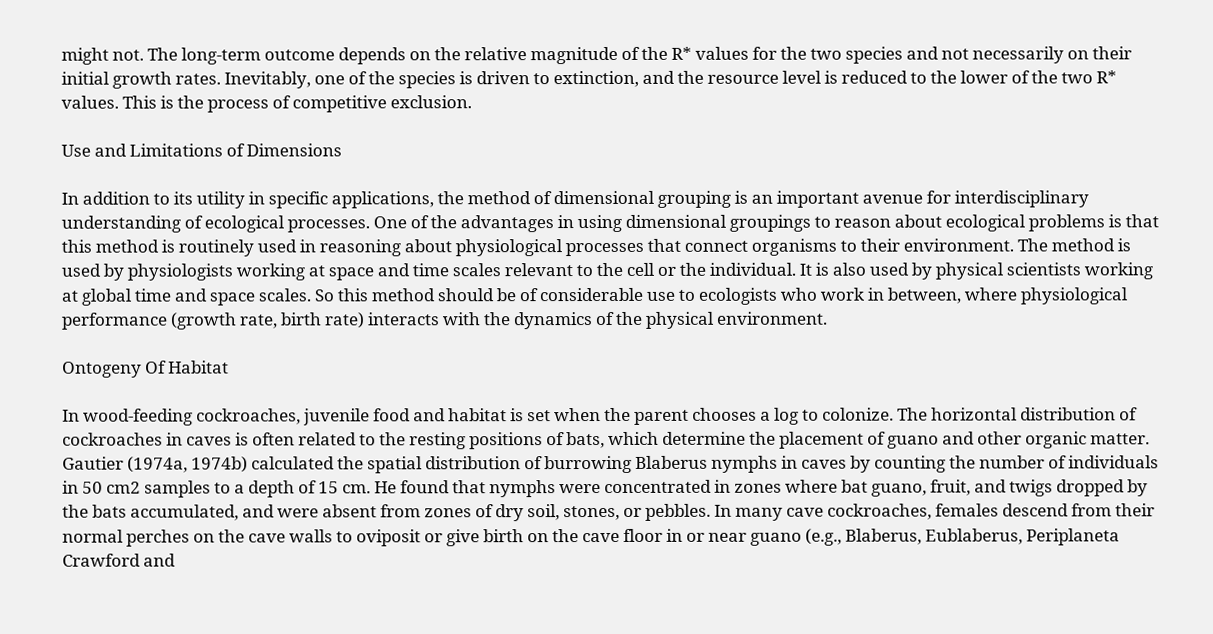might not. The long-term outcome depends on the relative magnitude of the R* values for the two species and not necessarily on their initial growth rates. Inevitably, one of the species is driven to extinction, and the resource level is reduced to the lower of the two R* values. This is the process of competitive exclusion.

Use and Limitations of Dimensions

In addition to its utility in specific applications, the method of dimensional grouping is an important avenue for interdisciplinary understanding of ecological processes. One of the advantages in using dimensional groupings to reason about ecological problems is that this method is routinely used in reasoning about physiological processes that connect organisms to their environment. The method is used by physiologists working at space and time scales relevant to the cell or the individual. It is also used by physical scientists working at global time and space scales. So this method should be of considerable use to ecologists who work in between, where physiological performance (growth rate, birth rate) interacts with the dynamics of the physical environment.

Ontogeny Of Habitat

In wood-feeding cockroaches, juvenile food and habitat is set when the parent chooses a log to colonize. The horizontal distribution of cockroaches in caves is often related to the resting positions of bats, which determine the placement of guano and other organic matter. Gautier (1974a, 1974b) calculated the spatial distribution of burrowing Blaberus nymphs in caves by counting the number of individuals in 50 cm2 samples to a depth of 15 cm. He found that nymphs were concentrated in zones where bat guano, fruit, and twigs dropped by the bats accumulated, and were absent from zones of dry soil, stones, or pebbles. In many cave cockroaches, females descend from their normal perches on the cave walls to oviposit or give birth on the cave floor in or near guano (e.g., Blaberus, Eublaberus, Periplaneta Crawford and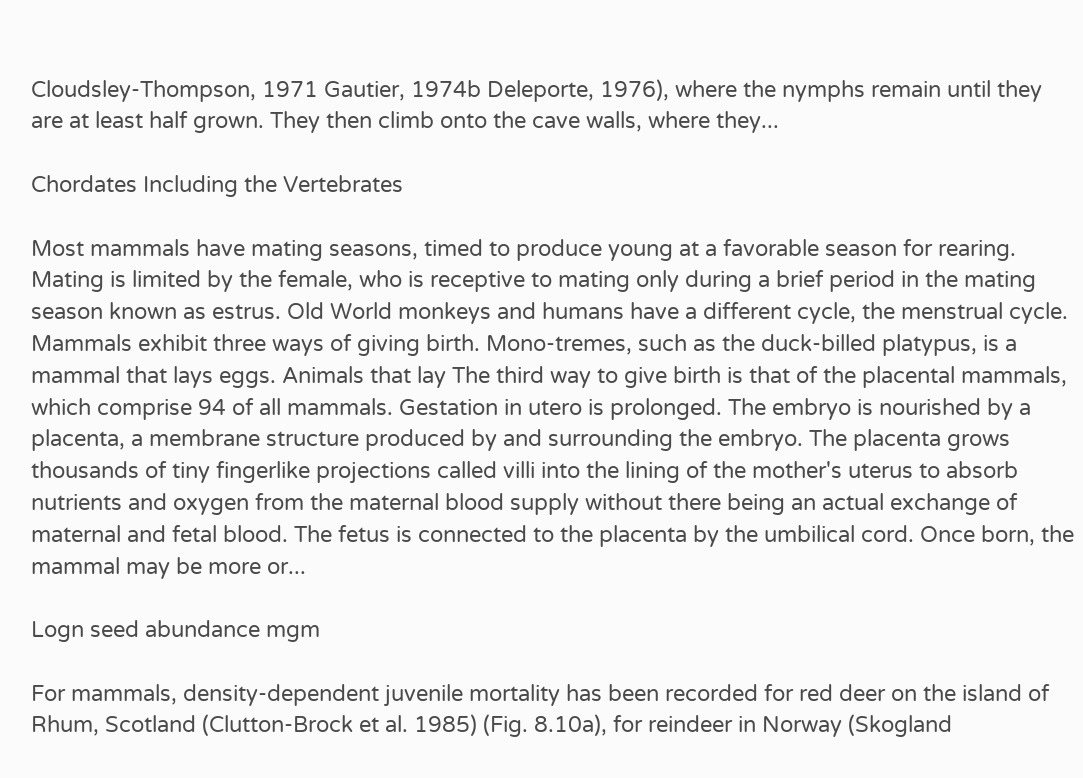Cloudsley-Thompson, 1971 Gautier, 1974b Deleporte, 1976), where the nymphs remain until they are at least half grown. They then climb onto the cave walls, where they...

Chordates Including the Vertebrates

Most mammals have mating seasons, timed to produce young at a favorable season for rearing. Mating is limited by the female, who is receptive to mating only during a brief period in the mating season known as estrus. Old World monkeys and humans have a different cycle, the menstrual cycle. Mammals exhibit three ways of giving birth. Mono-tremes, such as the duck-billed platypus, is a mammal that lays eggs. Animals that lay The third way to give birth is that of the placental mammals, which comprise 94 of all mammals. Gestation in utero is prolonged. The embryo is nourished by a placenta, a membrane structure produced by and surrounding the embryo. The placenta grows thousands of tiny fingerlike projections called villi into the lining of the mother's uterus to absorb nutrients and oxygen from the maternal blood supply without there being an actual exchange of maternal and fetal blood. The fetus is connected to the placenta by the umbilical cord. Once born, the mammal may be more or...

Logn seed abundance mgm

For mammals, density-dependent juvenile mortality has been recorded for red deer on the island of Rhum, Scotland (Clutton-Brock et al. 1985) (Fig. 8.10a), for reindeer in Norway (Skogland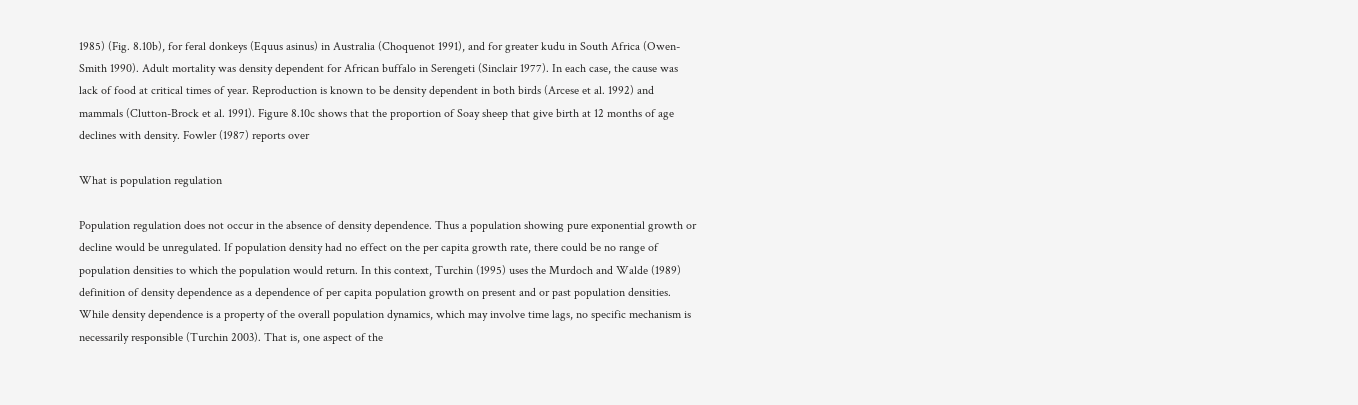1985) (Fig. 8.10b), for feral donkeys (Equus asinus) in Australia (Choquenot 1991), and for greater kudu in South Africa (Owen-Smith 1990). Adult mortality was density dependent for African buffalo in Serengeti (Sinclair 1977). In each case, the cause was lack of food at critical times of year. Reproduction is known to be density dependent in both birds (Arcese et al. 1992) and mammals (Clutton-Brock et al. 1991). Figure 8.10c shows that the proportion of Soay sheep that give birth at 12 months of age declines with density. Fowler (1987) reports over

What is population regulation

Population regulation does not occur in the absence of density dependence. Thus a population showing pure exponential growth or decline would be unregulated. If population density had no effect on the per capita growth rate, there could be no range of population densities to which the population would return. In this context, Turchin (1995) uses the Murdoch and Walde (1989) definition of density dependence as a dependence of per capita population growth on present and or past population densities. While density dependence is a property of the overall population dynamics, which may involve time lags, no specific mechanism is necessarily responsible (Turchin 2003). That is, one aspect of the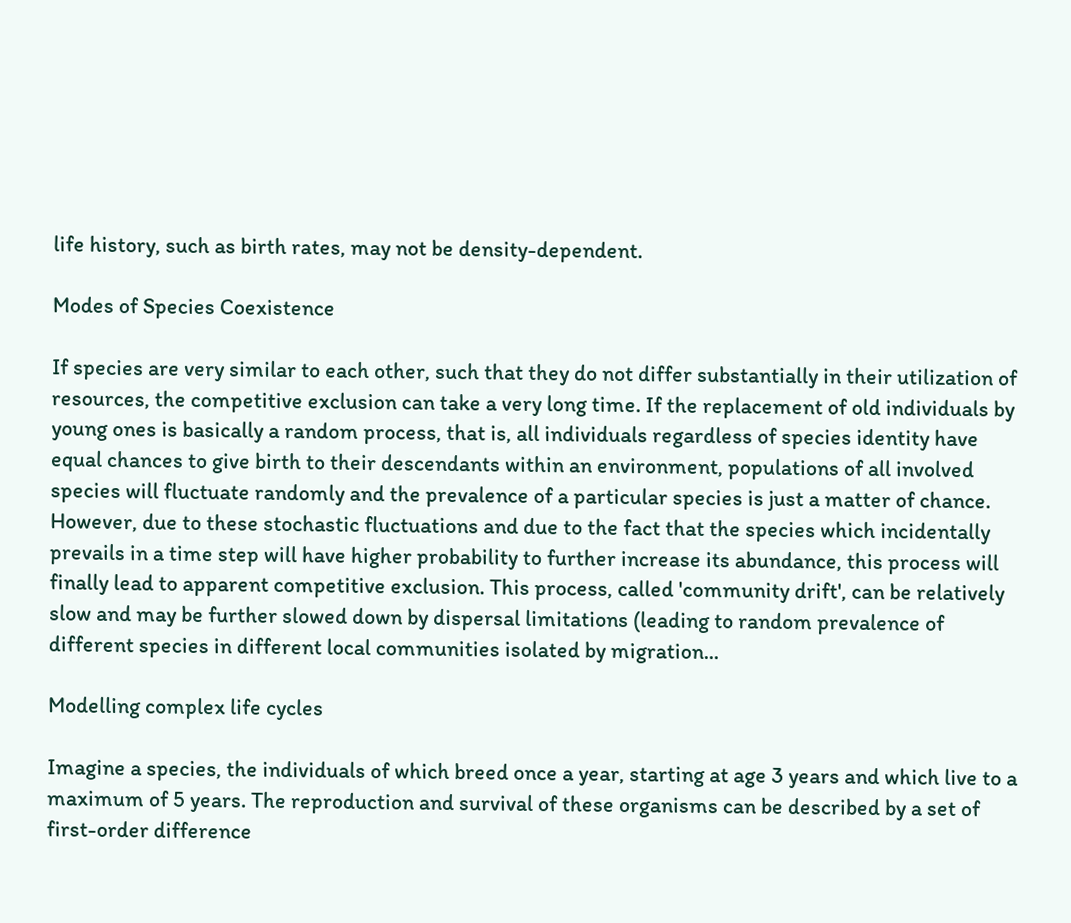life history, such as birth rates, may not be density-dependent.

Modes of Species Coexistence

If species are very similar to each other, such that they do not differ substantially in their utilization of resources, the competitive exclusion can take a very long time. If the replacement of old individuals by young ones is basically a random process, that is, all individuals regardless of species identity have equal chances to give birth to their descendants within an environment, populations of all involved species will fluctuate randomly and the prevalence of a particular species is just a matter of chance. However, due to these stochastic fluctuations and due to the fact that the species which incidentally prevails in a time step will have higher probability to further increase its abundance, this process will finally lead to apparent competitive exclusion. This process, called 'community drift', can be relatively slow and may be further slowed down by dispersal limitations (leading to random prevalence of different species in different local communities isolated by migration...

Modelling complex life cycles

Imagine a species, the individuals of which breed once a year, starting at age 3 years and which live to a maximum of 5 years. The reproduction and survival of these organisms can be described by a set of first-order difference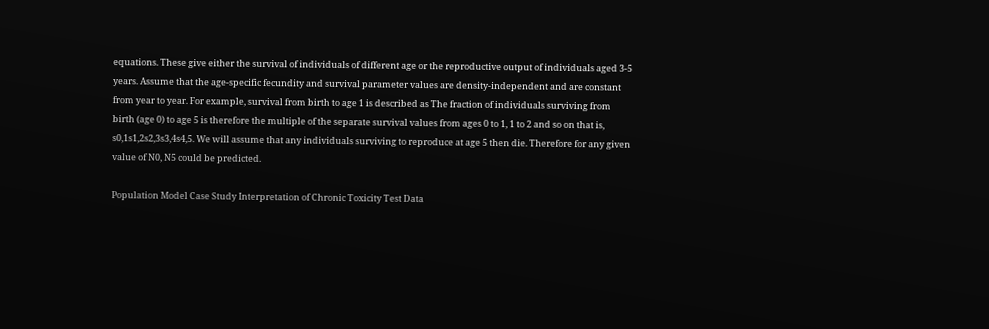equations. These give either the survival of individuals of different age or the reproductive output of individuals aged 3-5 years. Assume that the age-specific fecundity and survival parameter values are density-independent and are constant from year to year. For example, survival from birth to age 1 is described as The fraction of individuals surviving from birth (age 0) to age 5 is therefore the multiple of the separate survival values from ages 0 to 1, 1 to 2 and so on that is, s0,1s1,2s2,3s3,4s4,5. We will assume that any individuals surviving to reproduce at age 5 then die. Therefore for any given value of N0, N5 could be predicted.

Population Model Case Study Interpretation of Chronic Toxicity Test Data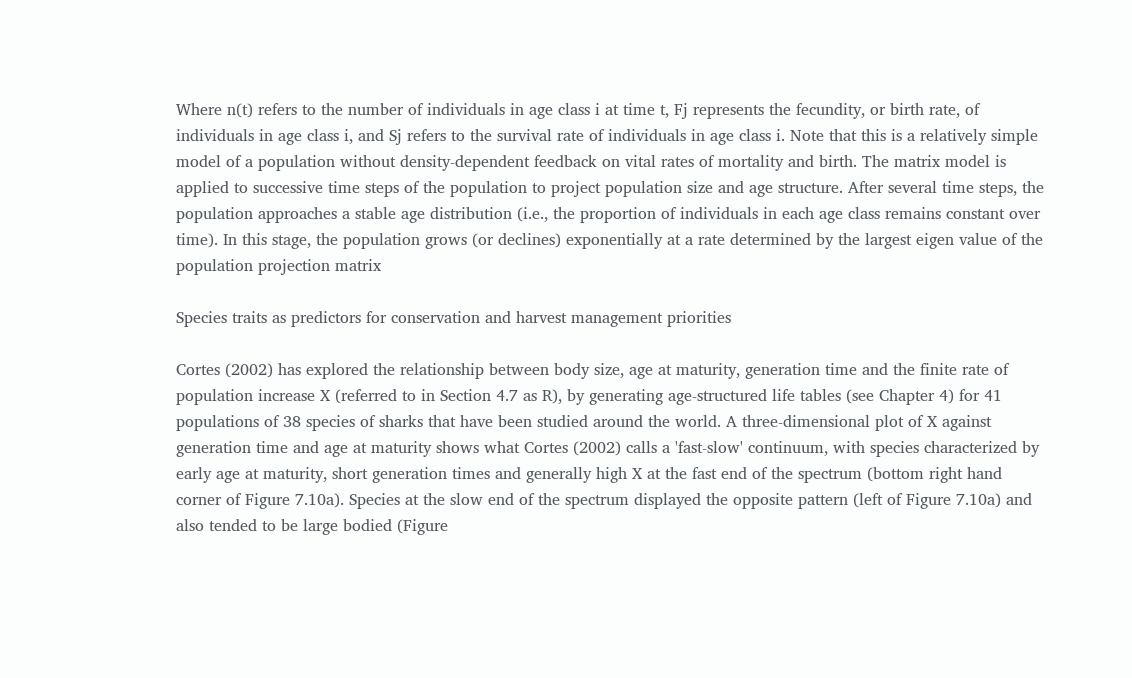Where n(t) refers to the number of individuals in age class i at time t, Fj represents the fecundity, or birth rate, of individuals in age class i, and Sj refers to the survival rate of individuals in age class i. Note that this is a relatively simple model of a population without density-dependent feedback on vital rates of mortality and birth. The matrix model is applied to successive time steps of the population to project population size and age structure. After several time steps, the population approaches a stable age distribution (i.e., the proportion of individuals in each age class remains constant over time). In this stage, the population grows (or declines) exponentially at a rate determined by the largest eigen value of the population projection matrix

Species traits as predictors for conservation and harvest management priorities

Cortes (2002) has explored the relationship between body size, age at maturity, generation time and the finite rate of population increase X (referred to in Section 4.7 as R), by generating age-structured life tables (see Chapter 4) for 41 populations of 38 species of sharks that have been studied around the world. A three-dimensional plot of X against generation time and age at maturity shows what Cortes (2002) calls a 'fast-slow' continuum, with species characterized by early age at maturity, short generation times and generally high X at the fast end of the spectrum (bottom right hand corner of Figure 7.10a). Species at the slow end of the spectrum displayed the opposite pattern (left of Figure 7.10a) and also tended to be large bodied (Figure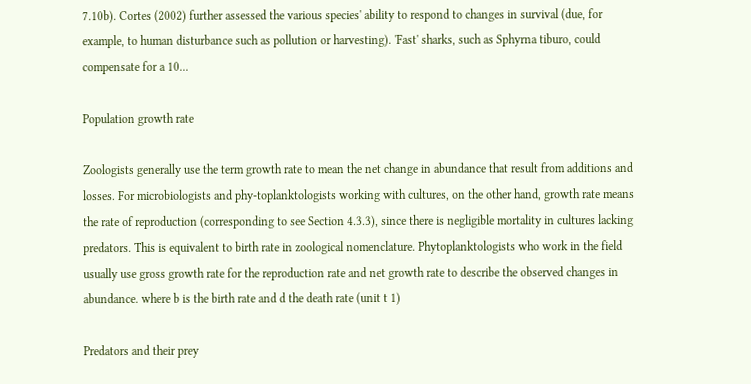7.10b). Cortes (2002) further assessed the various species' ability to respond to changes in survival (due, for example, to human disturbance such as pollution or harvesting). 'Fast' sharks, such as Sphyrna tiburo, could compensate for a 10...

Population growth rate

Zoologists generally use the term growth rate to mean the net change in abundance that result from additions and losses. For microbiologists and phy-toplanktologists working with cultures, on the other hand, growth rate means the rate of reproduction (corresponding to see Section 4.3.3), since there is negligible mortality in cultures lacking predators. This is equivalent to birth rate in zoological nomenclature. Phytoplanktologists who work in the field usually use gross growth rate for the reproduction rate and net growth rate to describe the observed changes in abundance. where b is the birth rate and d the death rate (unit t 1)

Predators and their prey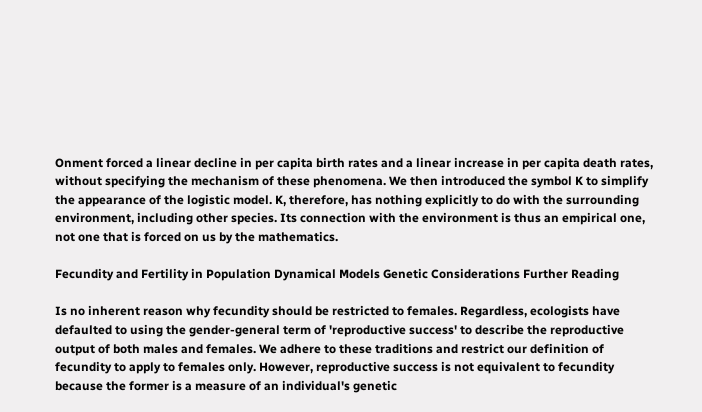Onment forced a linear decline in per capita birth rates and a linear increase in per capita death rates, without specifying the mechanism of these phenomena. We then introduced the symbol K to simplify the appearance of the logistic model. K, therefore, has nothing explicitly to do with the surrounding environment, including other species. Its connection with the environment is thus an empirical one, not one that is forced on us by the mathematics.

Fecundity and Fertility in Population Dynamical Models Genetic Considerations Further Reading

Is no inherent reason why fecundity should be restricted to females. Regardless, ecologists have defaulted to using the gender-general term of 'reproductive success' to describe the reproductive output of both males and females. We adhere to these traditions and restrict our definition of fecundity to apply to females only. However, reproductive success is not equivalent to fecundity because the former is a measure of an individual's genetic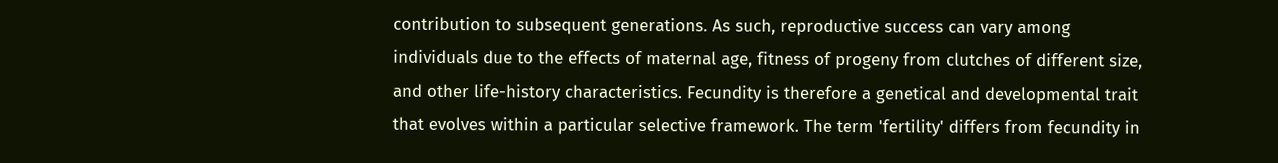contribution to subsequent generations. As such, reproductive success can vary among individuals due to the effects of maternal age, fitness of progeny from clutches of different size, and other life-history characteristics. Fecundity is therefore a genetical and developmental trait that evolves within a particular selective framework. The term 'fertility' differs from fecundity in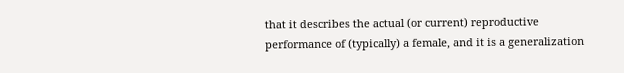that it describes the actual (or current) reproductive performance of (typically) a female, and it is a generalization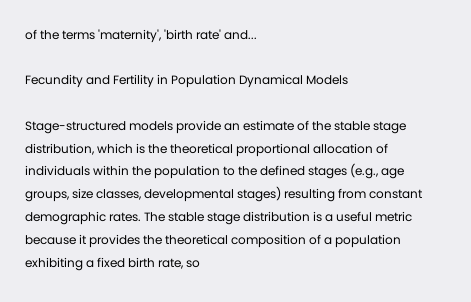of the terms 'maternity', 'birth rate' and...

Fecundity and Fertility in Population Dynamical Models

Stage-structured models provide an estimate of the stable stage distribution, which is the theoretical proportional allocation of individuals within the population to the defined stages (e.g., age groups, size classes, developmental stages) resulting from constant demographic rates. The stable stage distribution is a useful metric because it provides the theoretical composition of a population exhibiting a fixed birth rate, so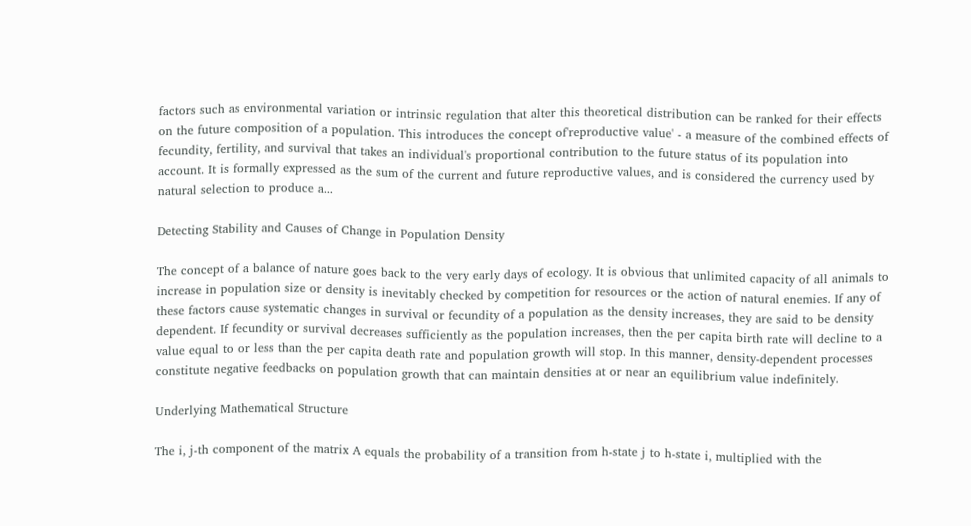factors such as environmental variation or intrinsic regulation that alter this theoretical distribution can be ranked for their effects on the future composition of a population. This introduces the concept of'reproductive value' - a measure of the combined effects of fecundity, fertility, and survival that takes an individual's proportional contribution to the future status of its population into account. It is formally expressed as the sum of the current and future reproductive values, and is considered the currency used by natural selection to produce a...

Detecting Stability and Causes of Change in Population Density

The concept of a balance of nature goes back to the very early days of ecology. It is obvious that unlimited capacity of all animals to increase in population size or density is inevitably checked by competition for resources or the action of natural enemies. If any of these factors cause systematic changes in survival or fecundity of a population as the density increases, they are said to be density dependent. If fecundity or survival decreases sufficiently as the population increases, then the per capita birth rate will decline to a value equal to or less than the per capita death rate and population growth will stop. In this manner, density-dependent processes constitute negative feedbacks on population growth that can maintain densities at or near an equilibrium value indefinitely.

Underlying Mathematical Structure

The i, j-th component of the matrix A equals the probability of a transition from h-state j to h-state i, multiplied with the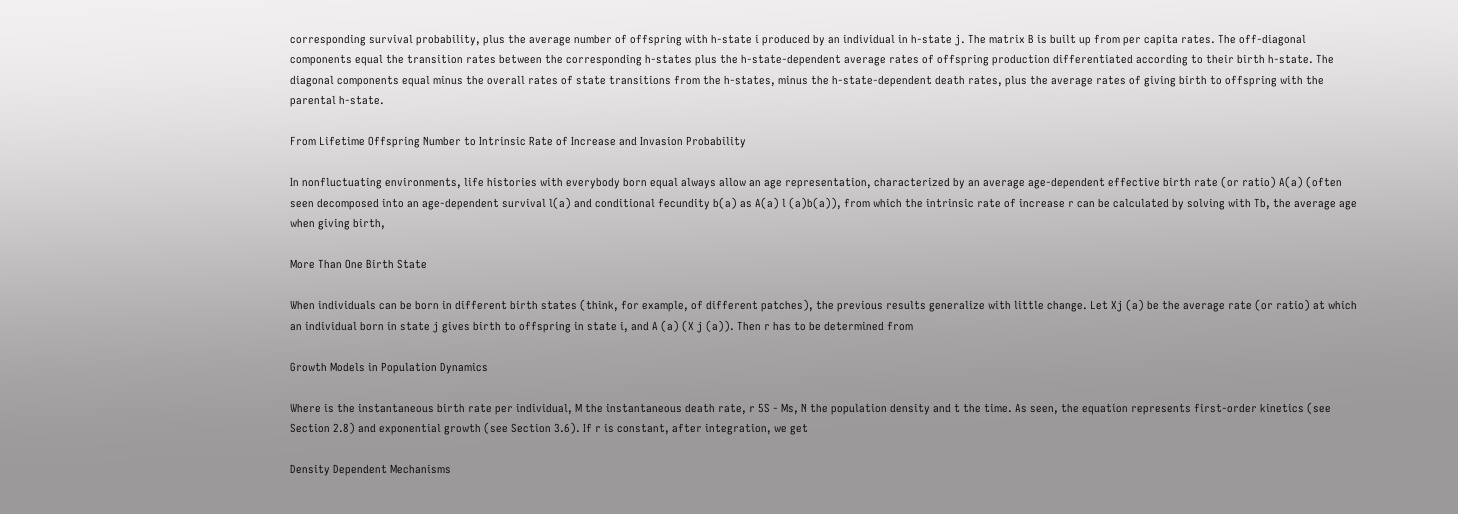corresponding survival probability, plus the average number of offspring with h-state i produced by an individual in h-state j. The matrix B is built up from per capita rates. The off-diagonal components equal the transition rates between the corresponding h-states plus the h-state-dependent average rates of offspring production differentiated according to their birth h-state. The diagonal components equal minus the overall rates of state transitions from the h-states, minus the h-state-dependent death rates, plus the average rates of giving birth to offspring with the parental h-state.

From Lifetime Offspring Number to Intrinsic Rate of Increase and Invasion Probability

In nonfluctuating environments, life histories with everybody born equal always allow an age representation, characterized by an average age-dependent effective birth rate (or ratio) A(a) (often seen decomposed into an age-dependent survival l(a) and conditional fecundity b(a) as A(a) l (a)b(a)), from which the intrinsic rate of increase r can be calculated by solving with Tb, the average age when giving birth,

More Than One Birth State

When individuals can be born in different birth states (think, for example, of different patches), the previous results generalize with little change. Let Xj (a) be the average rate (or ratio) at which an individual born in state j gives birth to offspring in state i, and A (a) (X j (a)). Then r has to be determined from

Growth Models in Population Dynamics

Where is the instantaneous birth rate per individual, M the instantaneous death rate, r 5S - Ms, N the population density and t the time. As seen, the equation represents first-order kinetics (see Section 2.8) and exponential growth (see Section 3.6). If r is constant, after integration, we get

Density Dependent Mechanisms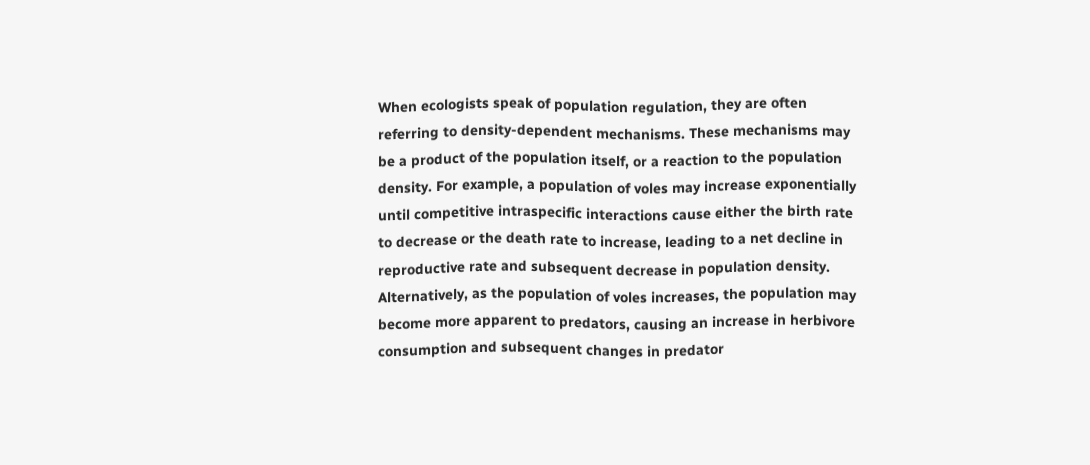When ecologists speak of population regulation, they are often referring to density-dependent mechanisms. These mechanisms may be a product of the population itself, or a reaction to the population density. For example, a population of voles may increase exponentially until competitive intraspecific interactions cause either the birth rate to decrease or the death rate to increase, leading to a net decline in reproductive rate and subsequent decrease in population density. Alternatively, as the population of voles increases, the population may become more apparent to predators, causing an increase in herbivore consumption and subsequent changes in predator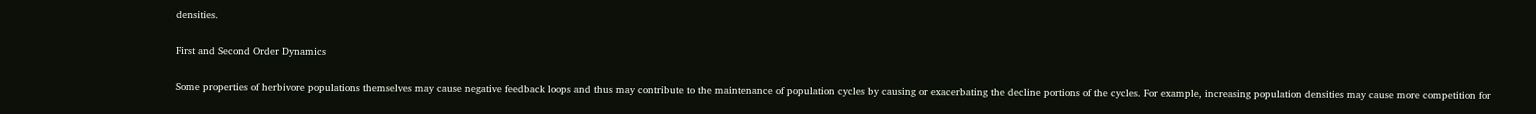densities.

First and Second Order Dynamics

Some properties of herbivore populations themselves may cause negative feedback loops and thus may contribute to the maintenance of population cycles by causing or exacerbating the decline portions of the cycles. For example, increasing population densities may cause more competition for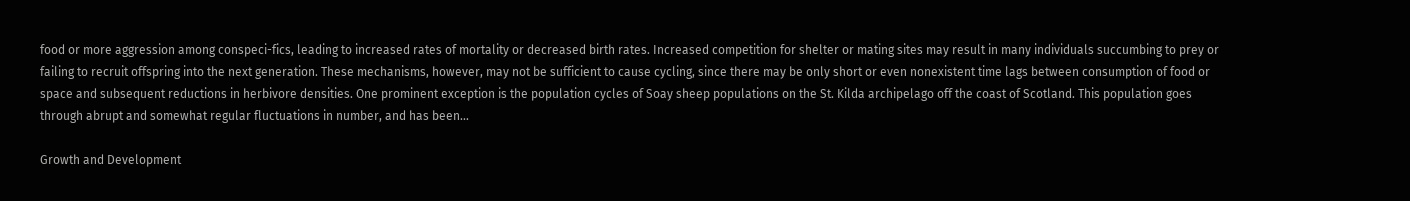food or more aggression among conspeci-fics, leading to increased rates of mortality or decreased birth rates. Increased competition for shelter or mating sites may result in many individuals succumbing to prey or failing to recruit offspring into the next generation. These mechanisms, however, may not be sufficient to cause cycling, since there may be only short or even nonexistent time lags between consumption of food or space and subsequent reductions in herbivore densities. One prominent exception is the population cycles of Soay sheep populations on the St. Kilda archipelago off the coast of Scotland. This population goes through abrupt and somewhat regular fluctuations in number, and has been...

Growth and Development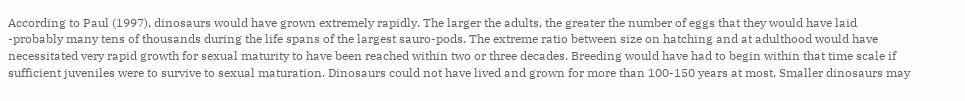According to Paul (1997), dinosaurs would have grown extremely rapidly. The larger the adults, the greater the number of eggs that they would have laid -probably many tens of thousands during the life spans of the largest sauro-pods. The extreme ratio between size on hatching and at adulthood would have necessitated very rapid growth for sexual maturity to have been reached within two or three decades. Breeding would have had to begin within that time scale if sufficient juveniles were to survive to sexual maturation. Dinosaurs could not have lived and grown for more than 100-150 years at most. Smaller dinosaurs may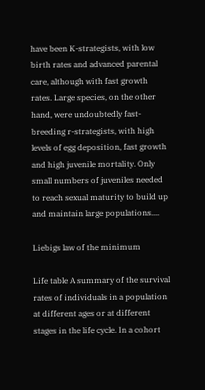have been K-strategists, with low birth rates and advanced parental care, although with fast growth rates. Large species, on the other hand, were undoubtedly fast-breeding r-strategists, with high levels of egg deposition, fast growth and high juvenile mortality. Only small numbers of juveniles needed to reach sexual maturity to build up and maintain large populations....

Liebigs law of the minimum

Life table A summary of the survival rates of individuals in a population at different ages or at different stages in the life cycle. In a cohort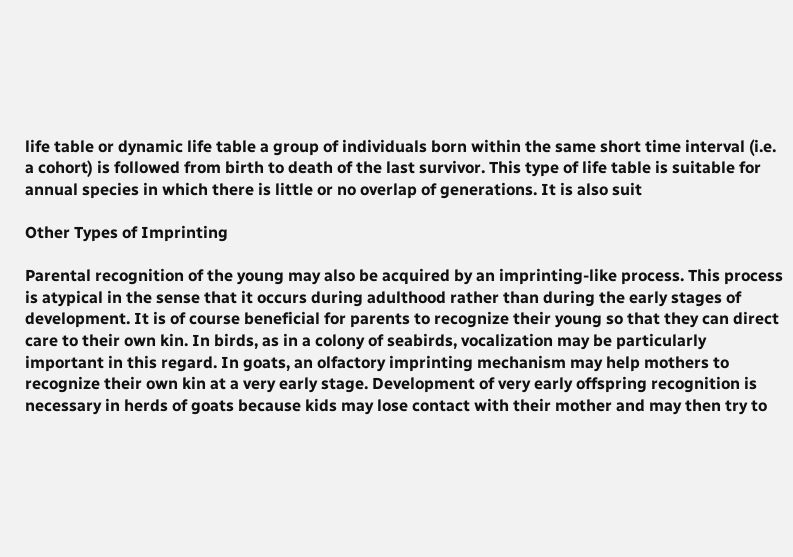life table or dynamic life table a group of individuals born within the same short time interval (i.e. a cohort) is followed from birth to death of the last survivor. This type of life table is suitable for annual species in which there is little or no overlap of generations. It is also suit

Other Types of Imprinting

Parental recognition of the young may also be acquired by an imprinting-like process. This process is atypical in the sense that it occurs during adulthood rather than during the early stages of development. It is of course beneficial for parents to recognize their young so that they can direct care to their own kin. In birds, as in a colony of seabirds, vocalization may be particularly important in this regard. In goats, an olfactory imprinting mechanism may help mothers to recognize their own kin at a very early stage. Development of very early offspring recognition is necessary in herds of goats because kids may lose contact with their mother and may then try to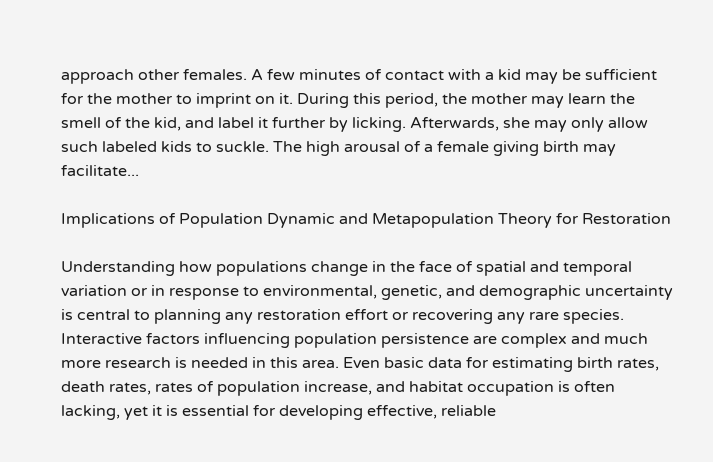approach other females. A few minutes of contact with a kid may be sufficient for the mother to imprint on it. During this period, the mother may learn the smell of the kid, and label it further by licking. Afterwards, she may only allow such labeled kids to suckle. The high arousal of a female giving birth may facilitate...

Implications of Population Dynamic and Metapopulation Theory for Restoration

Understanding how populations change in the face of spatial and temporal variation or in response to environmental, genetic, and demographic uncertainty is central to planning any restoration effort or recovering any rare species. Interactive factors influencing population persistence are complex and much more research is needed in this area. Even basic data for estimating birth rates, death rates, rates of population increase, and habitat occupation is often lacking, yet it is essential for developing effective, reliable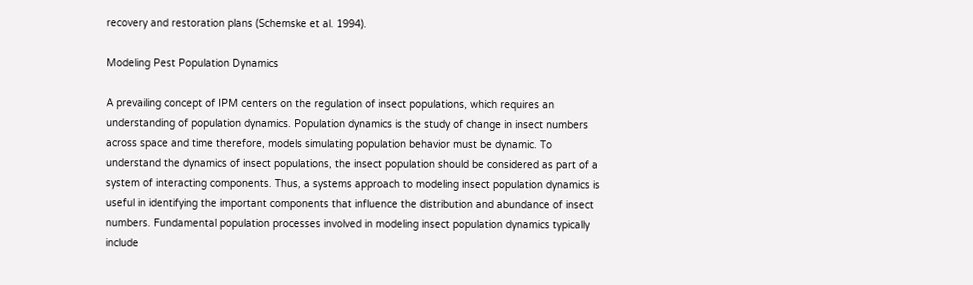recovery and restoration plans (Schemske et al. 1994).

Modeling Pest Population Dynamics

A prevailing concept of IPM centers on the regulation of insect populations, which requires an understanding of population dynamics. Population dynamics is the study of change in insect numbers across space and time therefore, models simulating population behavior must be dynamic. To understand the dynamics of insect populations, the insect population should be considered as part of a system of interacting components. Thus, a systems approach to modeling insect population dynamics is useful in identifying the important components that influence the distribution and abundance of insect numbers. Fundamental population processes involved in modeling insect population dynamics typically include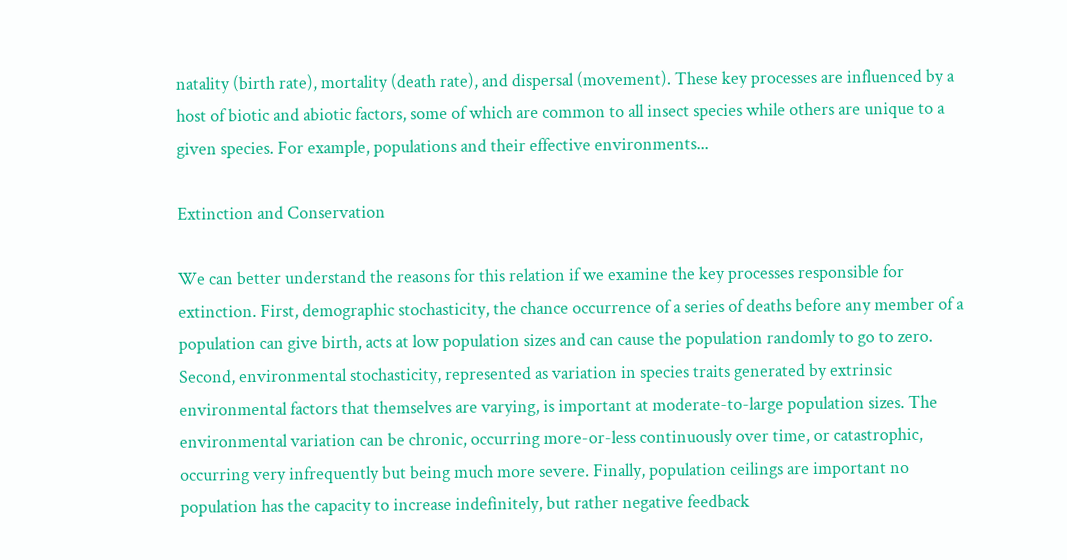natality (birth rate), mortality (death rate), and dispersal (movement). These key processes are influenced by a host of biotic and abiotic factors, some of which are common to all insect species while others are unique to a given species. For example, populations and their effective environments...

Extinction and Conservation

We can better understand the reasons for this relation if we examine the key processes responsible for extinction. First, demographic stochasticity, the chance occurrence of a series of deaths before any member of a population can give birth, acts at low population sizes and can cause the population randomly to go to zero. Second, environmental stochasticity, represented as variation in species traits generated by extrinsic environmental factors that themselves are varying, is important at moderate-to-large population sizes. The environmental variation can be chronic, occurring more-or-less continuously over time, or catastrophic, occurring very infrequently but being much more severe. Finally, population ceilings are important no population has the capacity to increase indefinitely, but rather negative feedback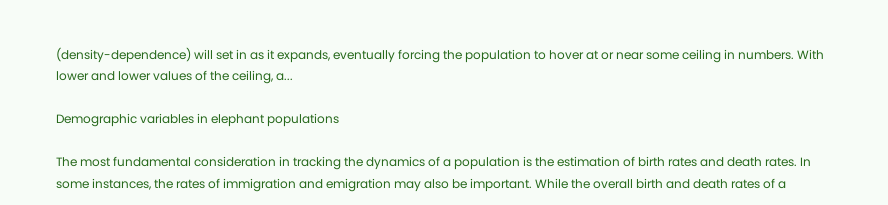(density-dependence) will set in as it expands, eventually forcing the population to hover at or near some ceiling in numbers. With lower and lower values of the ceiling, a...

Demographic variables in elephant populations

The most fundamental consideration in tracking the dynamics of a population is the estimation of birth rates and death rates. In some instances, the rates of immigration and emigration may also be important. While the overall birth and death rates of a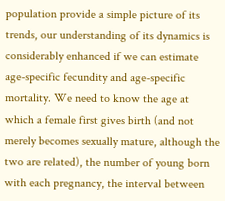population provide a simple picture of its trends, our understanding of its dynamics is considerably enhanced if we can estimate age-specific fecundity and age-specific mortality. We need to know the age at which a female first gives birth (and not merely becomes sexually mature, although the two are related), the number of young born with each pregnancy, the interval between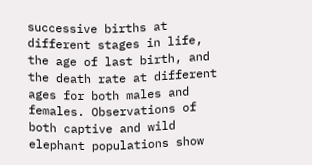successive births at different stages in life, the age of last birth, and the death rate at different ages for both males and females. Observations of both captive and wild elephant populations show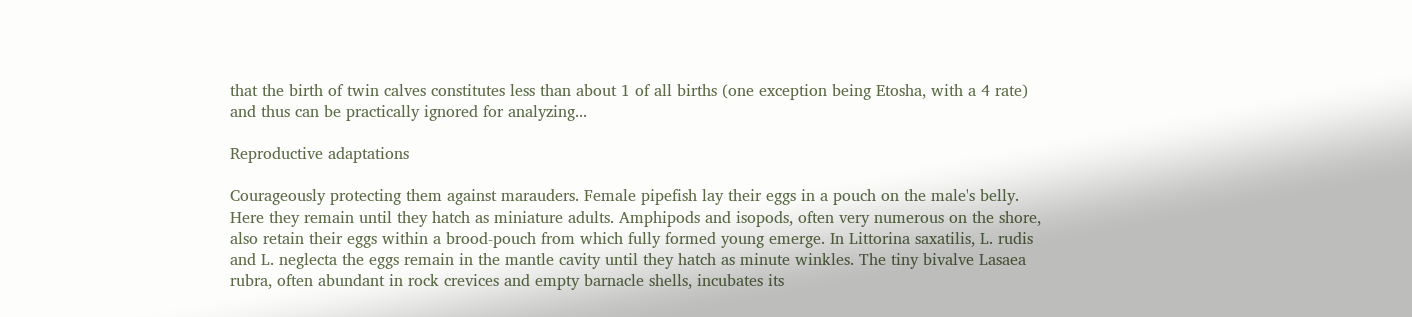that the birth of twin calves constitutes less than about 1 of all births (one exception being Etosha, with a 4 rate) and thus can be practically ignored for analyzing...

Reproductive adaptations

Courageously protecting them against marauders. Female pipefish lay their eggs in a pouch on the male's belly. Here they remain until they hatch as miniature adults. Amphipods and isopods, often very numerous on the shore, also retain their eggs within a brood-pouch from which fully formed young emerge. In Littorina saxatilis, L. rudis and L. neglecta the eggs remain in the mantle cavity until they hatch as minute winkles. The tiny bivalve Lasaea rubra, often abundant in rock crevices and empty barnacle shells, incubates its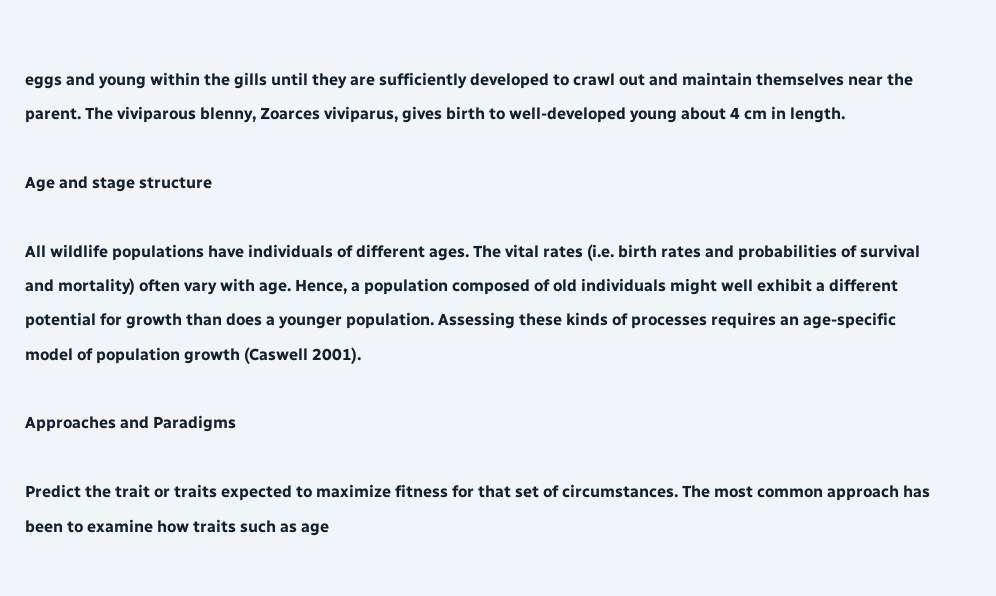eggs and young within the gills until they are sufficiently developed to crawl out and maintain themselves near the parent. The viviparous blenny, Zoarces viviparus, gives birth to well-developed young about 4 cm in length.

Age and stage structure

All wildlife populations have individuals of different ages. The vital rates (i.e. birth rates and probabilities of survival and mortality) often vary with age. Hence, a population composed of old individuals might well exhibit a different potential for growth than does a younger population. Assessing these kinds of processes requires an age-specific model of population growth (Caswell 2001).

Approaches and Paradigms

Predict the trait or traits expected to maximize fitness for that set of circumstances. The most common approach has been to examine how traits such as age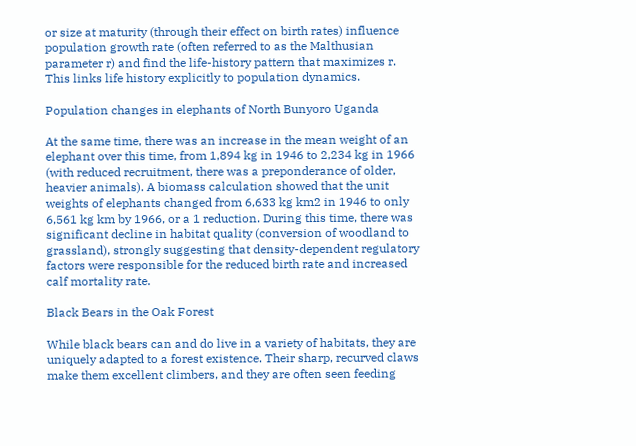or size at maturity (through their effect on birth rates) influence population growth rate (often referred to as the Malthusian parameter r) and find the life-history pattern that maximizes r. This links life history explicitly to population dynamics.

Population changes in elephants of North Bunyoro Uganda

At the same time, there was an increase in the mean weight of an elephant over this time, from 1,894 kg in 1946 to 2,234 kg in 1966 (with reduced recruitment, there was a preponderance of older, heavier animals). A biomass calculation showed that the unit weights of elephants changed from 6,633 kg km2 in 1946 to only 6,561 kg km by 1966, or a 1 reduction. During this time, there was significant decline in habitat quality (conversion of woodland to grassland), strongly suggesting that density-dependent regulatory factors were responsible for the reduced birth rate and increased calf mortality rate.

Black Bears in the Oak Forest

While black bears can and do live in a variety of habitats, they are uniquely adapted to a forest existence. Their sharp, recurved claws make them excellent climbers, and they are often seen feeding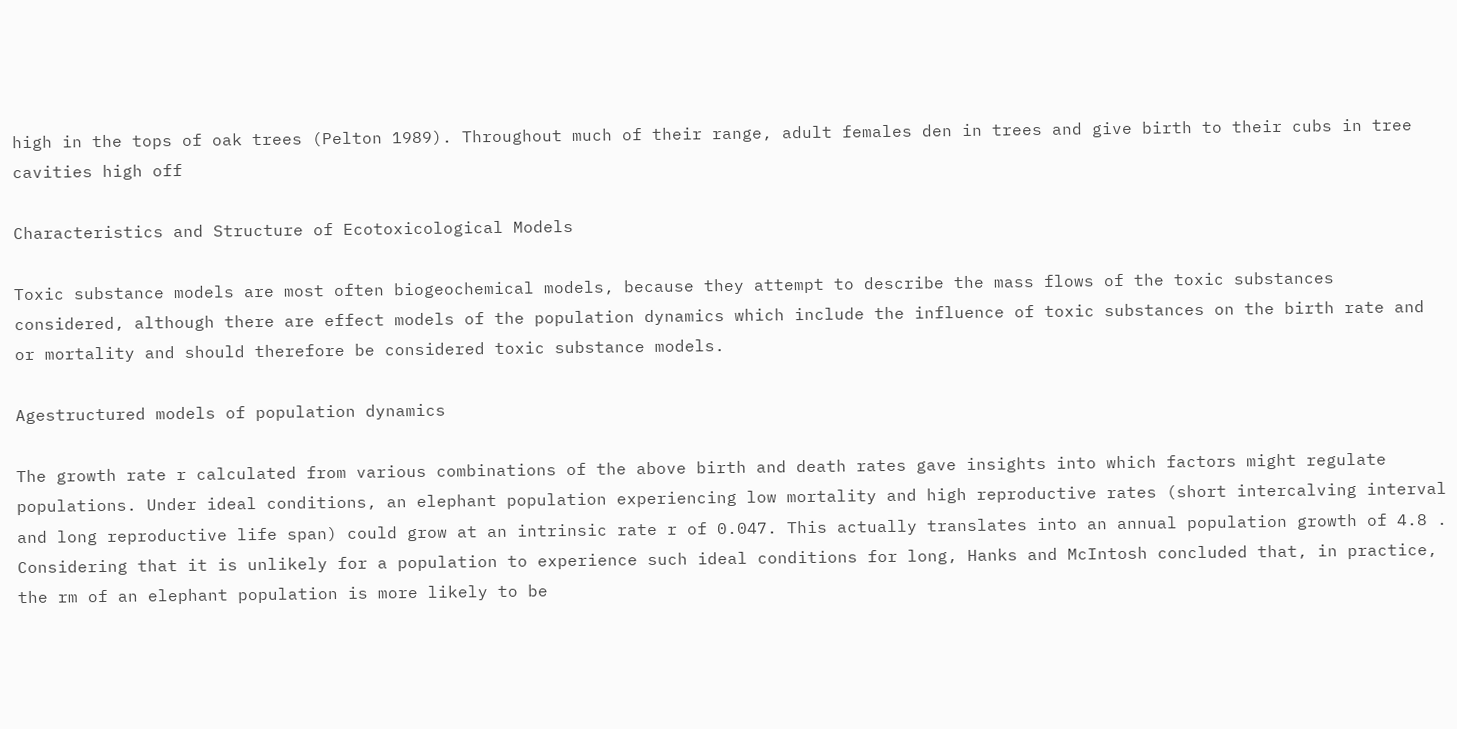high in the tops of oak trees (Pelton 1989). Throughout much of their range, adult females den in trees and give birth to their cubs in tree cavities high off

Characteristics and Structure of Ecotoxicological Models

Toxic substance models are most often biogeochemical models, because they attempt to describe the mass flows of the toxic substances considered, although there are effect models of the population dynamics which include the influence of toxic substances on the birth rate and or mortality and should therefore be considered toxic substance models.

Agestructured models of population dynamics

The growth rate r calculated from various combinations of the above birth and death rates gave insights into which factors might regulate populations. Under ideal conditions, an elephant population experiencing low mortality and high reproductive rates (short intercalving interval and long reproductive life span) could grow at an intrinsic rate r of 0.047. This actually translates into an annual population growth of 4.8 . Considering that it is unlikely for a population to experience such ideal conditions for long, Hanks and McIntosh concluded that, in practice, the rm of an elephant population is more likely to be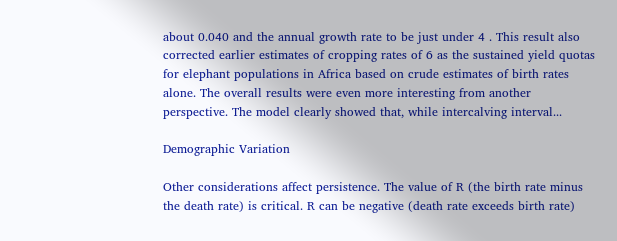about 0.040 and the annual growth rate to be just under 4 . This result also corrected earlier estimates of cropping rates of 6 as the sustained yield quotas for elephant populations in Africa based on crude estimates of birth rates alone. The overall results were even more interesting from another perspective. The model clearly showed that, while intercalving interval...

Demographic Variation

Other considerations affect persistence. The value of R (the birth rate minus the death rate) is critical. R can be negative (death rate exceeds birth rate)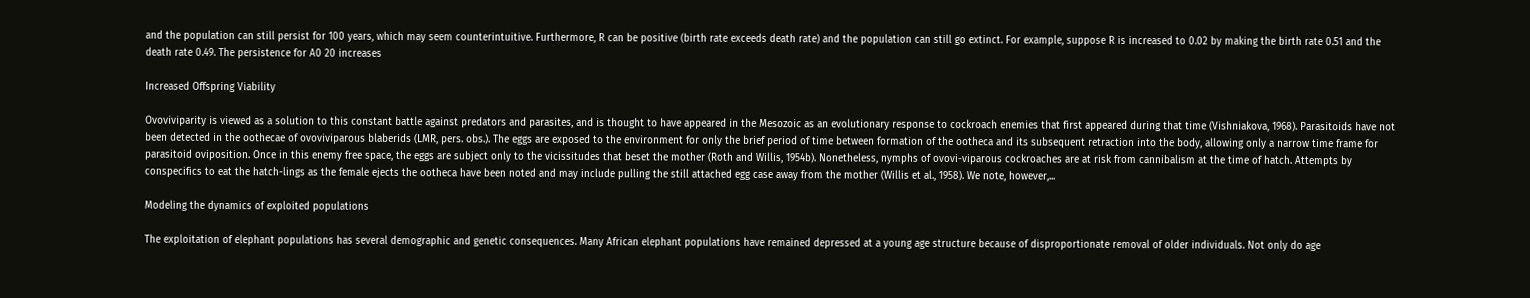and the population can still persist for 100 years, which may seem counterintuitive. Furthermore, R can be positive (birth rate exceeds death rate) and the population can still go extinct. For example, suppose R is increased to 0.02 by making the birth rate 0.51 and the death rate 0.49. The persistence for A0 20 increases

Increased Offspring Viability

Ovoviviparity is viewed as a solution to this constant battle against predators and parasites, and is thought to have appeared in the Mesozoic as an evolutionary response to cockroach enemies that first appeared during that time (Vishniakova, 1968). Parasitoids have not been detected in the oothecae of ovoviviparous blaberids (LMR, pers. obs.). The eggs are exposed to the environment for only the brief period of time between formation of the ootheca and its subsequent retraction into the body, allowing only a narrow time frame for parasitoid oviposition. Once in this enemy free space, the eggs are subject only to the vicissitudes that beset the mother (Roth and Willis, 1954b). Nonetheless, nymphs of ovovi-viparous cockroaches are at risk from cannibalism at the time of hatch. Attempts by conspecifics to eat the hatch-lings as the female ejects the ootheca have been noted and may include pulling the still attached egg case away from the mother (Willis et al., 1958). We note, however,...

Modeling the dynamics of exploited populations

The exploitation of elephant populations has several demographic and genetic consequences. Many African elephant populations have remained depressed at a young age structure because of disproportionate removal of older individuals. Not only do age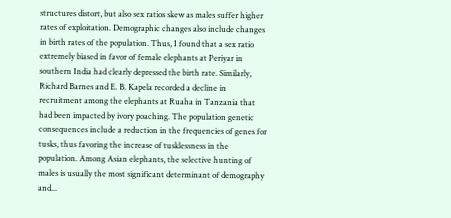structures distort, but also sex ratios skew as males suffer higher rates of exploitation. Demographic changes also include changes in birth rates of the population. Thus, I found that a sex ratio extremely biased in favor of female elephants at Periyar in southern India had clearly depressed the birth rate. Similarly, Richard Barnes and E. B. Kapela recorded a decline in recruitment among the elephants at Ruaha in Tanzania that had been impacted by ivory poaching. The population genetic consequences include a reduction in the frequencies of genes for tusks, thus favoring the increase of tusklessness in the population. Among Asian elephants, the selective hunting of males is usually the most significant determinant of demography and...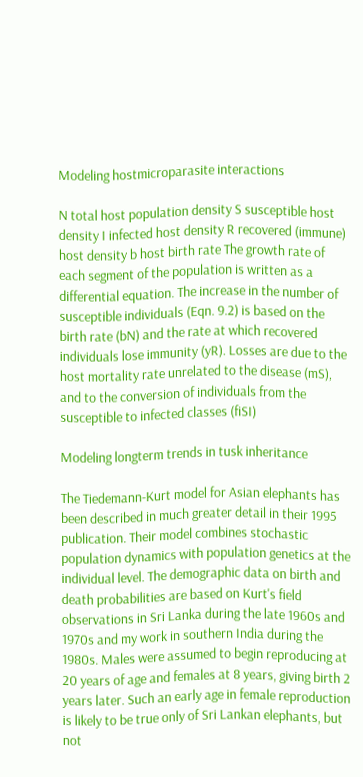Modeling hostmicroparasite interactions

N total host population density S susceptible host density I infected host density R recovered (immune) host density b host birth rate The growth rate of each segment of the population is written as a differential equation. The increase in the number of susceptible individuals (Eqn. 9.2) is based on the birth rate (bN) and the rate at which recovered individuals lose immunity (yR). Losses are due to the host mortality rate unrelated to the disease (mS), and to the conversion of individuals from the susceptible to infected classes (fiSI)

Modeling longterm trends in tusk inheritance

The Tiedemann-Kurt model for Asian elephants has been described in much greater detail in their 1995 publication. Their model combines stochastic population dynamics with population genetics at the individual level. The demographic data on birth and death probabilities are based on Kurt's field observations in Sri Lanka during the late 1960s and 1970s and my work in southern India during the 1980s. Males were assumed to begin reproducing at 20 years of age and females at 8 years, giving birth 2 years later. Such an early age in female reproduction is likely to be true only of Sri Lankan elephants, but not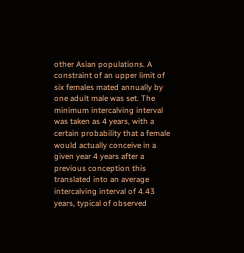other Asian populations. A constraint of an upper limit of six females mated annually by one adult male was set. The minimum intercalving interval was taken as 4 years, with a certain probability that a female would actually conceive in a given year 4 years after a previous conception this translated into an average intercalving interval of 4.43 years, typical of observed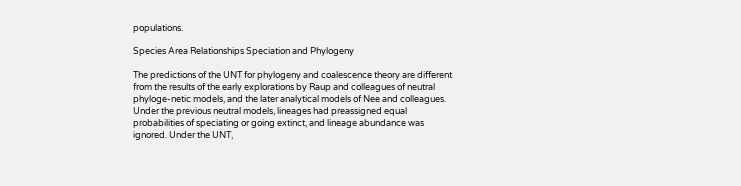populations.

Species Area Relationships Speciation and Phylogeny

The predictions of the UNT for phylogeny and coalescence theory are different from the results of the early explorations by Raup and colleagues of neutral phyloge-netic models, and the later analytical models of Nee and colleagues. Under the previous neutral models, lineages had preassigned equal probabilities of speciating or going extinct, and lineage abundance was ignored. Under the UNT,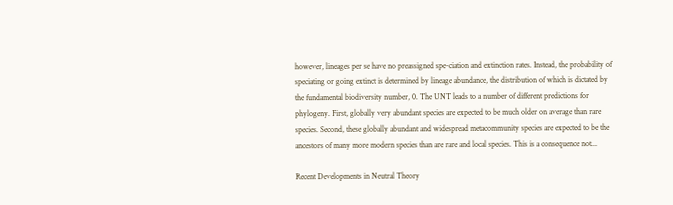however, lineages per se have no preassigned spe-ciation and extinction rates. Instead, the probability of speciating or going extinct is determined by lineage abundance, the distribution of which is dictated by the fundamental biodiversity number, 0. The UNT leads to a number of different predictions for phylogeny. First, globally very abundant species are expected to be much older on average than rare species. Second, these globally abundant and widespread metacommunity species are expected to be the ancestors of many more modern species than are rare and local species. This is a consequence not...

Recent Developments in Neutral Theory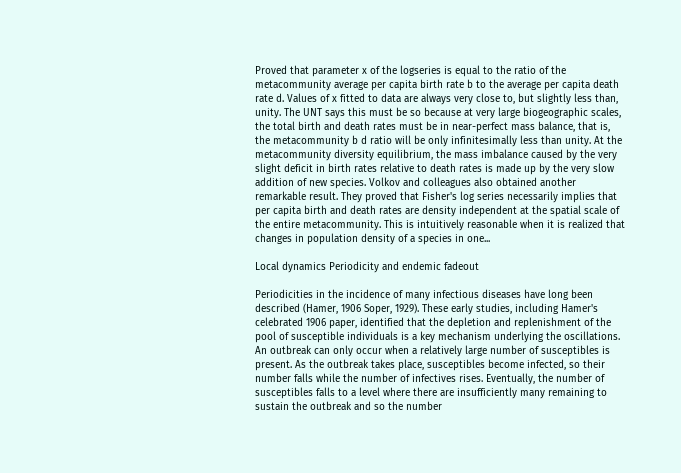Proved that parameter x of the logseries is equal to the ratio of the metacommunity average per capita birth rate b to the average per capita death rate d. Values of x fitted to data are always very close to, but slightly less than, unity. The UNT says this must be so because at very large biogeographic scales, the total birth and death rates must be in near-perfect mass balance, that is, the metacommunity b d ratio will be only infinitesimally less than unity. At the metacommunity diversity equilibrium, the mass imbalance caused by the very slight deficit in birth rates relative to death rates is made up by the very slow addition of new species. Volkov and colleagues also obtained another remarkable result. They proved that Fisher's log series necessarily implies that per capita birth and death rates are density independent at the spatial scale of the entire metacommunity. This is intuitively reasonable when it is realized that changes in population density of a species in one...

Local dynamics Periodicity and endemic fadeout

Periodicities in the incidence of many infectious diseases have long been described (Hamer, 1906 Soper, 1929). These early studies, including Hamer's celebrated 1906 paper, identified that the depletion and replenishment of the pool of susceptible individuals is a key mechanism underlying the oscillations. An outbreak can only occur when a relatively large number of susceptibles is present. As the outbreak takes place, susceptibles become infected, so their number falls while the number of infectives rises. Eventually, the number of susceptibles falls to a level where there are insufficiently many remaining to sustain the outbreak and so the number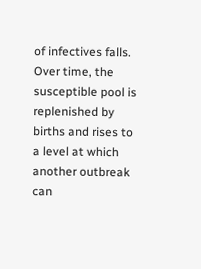of infectives falls. Over time, the susceptible pool is replenished by births and rises to a level at which another outbreak can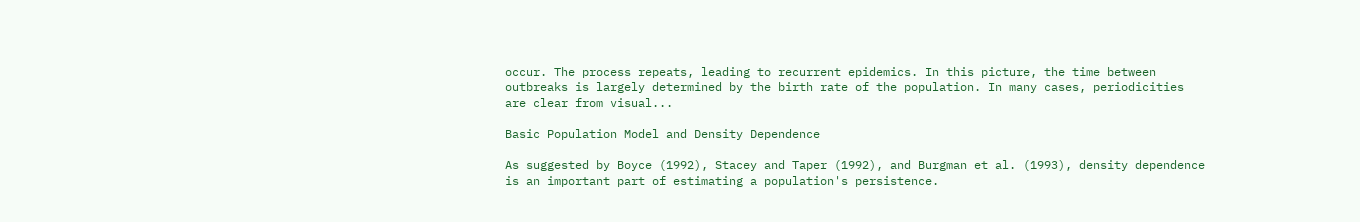occur. The process repeats, leading to recurrent epidemics. In this picture, the time between outbreaks is largely determined by the birth rate of the population. In many cases, periodicities are clear from visual...

Basic Population Model and Density Dependence

As suggested by Boyce (1992), Stacey and Taper (1992), and Burgman et al. (1993), density dependence is an important part of estimating a population's persistence.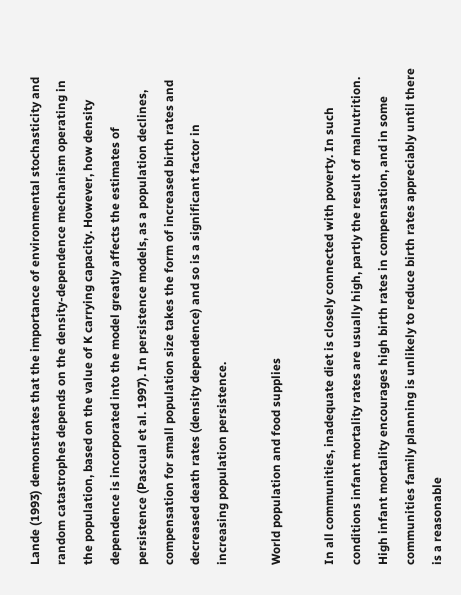Lande (1993) demonstrates that the importance of environmental stochasticity and random catastrophes depends on the density-dependence mechanism operating in the population, based on the value of K carrying capacity. However, how density dependence is incorporated into the model greatly affects the estimates of persistence (Pascual et al. 1997). In persistence models, as a population declines, compensation for small population size takes the form of increased birth rates and decreased death rates (density dependence) and so is a significant factor in increasing population persistence.

World population and food supplies

In all communities, inadequate diet is closely connected with poverty. In such conditions infant mortality rates are usually high, partly the result of malnutrition. High infant mortality encourages high birth rates in compensation, and in some communities family planning is unlikely to reduce birth rates appreciably until there is a reasonable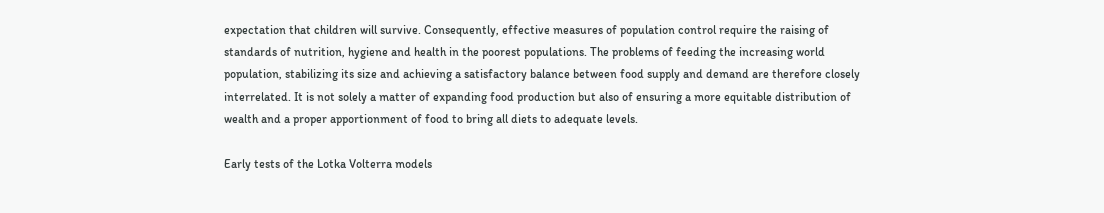expectation that children will survive. Consequently, effective measures of population control require the raising of standards of nutrition, hygiene and health in the poorest populations. The problems of feeding the increasing world population, stabilizing its size and achieving a satisfactory balance between food supply and demand are therefore closely interrelated. It is not solely a matter of expanding food production but also of ensuring a more equitable distribution of wealth and a proper apportionment of food to bring all diets to adequate levels.

Early tests of the Lotka Volterra models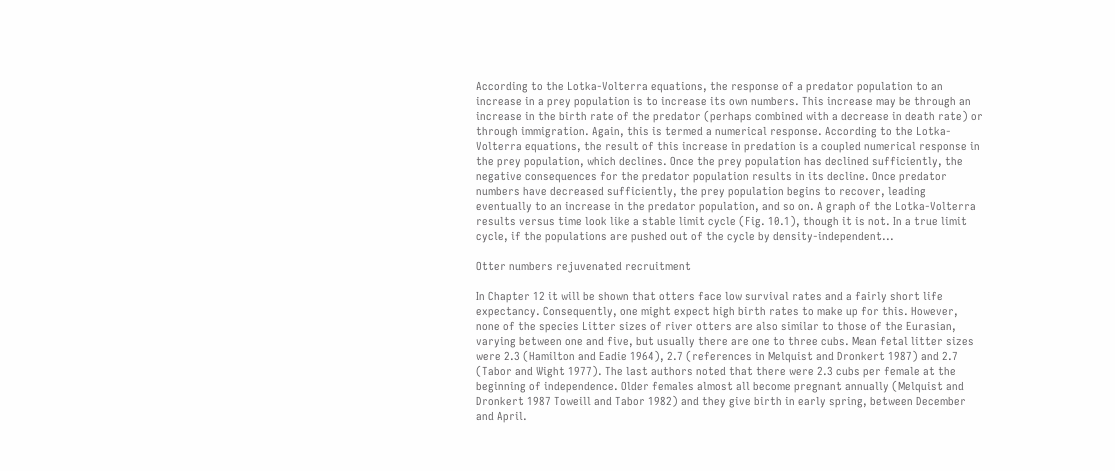According to the Lotka-Volterra equations, the response of a predator population to an increase in a prey population is to increase its own numbers. This increase may be through an increase in the birth rate of the predator (perhaps combined with a decrease in death rate) or through immigration. Again, this is termed a numerical response. According to the Lotka-Volterra equations, the result of this increase in predation is a coupled numerical response in the prey population, which declines. Once the prey population has declined sufficiently, the negative consequences for the predator population results in its decline. Once predator numbers have decreased sufficiently, the prey population begins to recover, leading eventually to an increase in the predator population, and so on. A graph of the Lotka-Volterra results versus time look like a stable limit cycle (Fig. 10.1), though it is not. In a true limit cycle, if the populations are pushed out of the cycle by density-independent...

Otter numbers rejuvenated recruitment

In Chapter 12 it will be shown that otters face low survival rates and a fairly short life expectancy. Consequently, one might expect high birth rates to make up for this. However, none of the species Litter sizes of river otters are also similar to those of the Eurasian, varying between one and five, but usually there are one to three cubs. Mean fetal litter sizes were 2.3 (Hamilton and Eadie 1964), 2.7 (references in Melquist and Dronkert 1987) and 2.7 (Tabor and Wight 1977). The last authors noted that there were 2.3 cubs per female at the beginning of independence. Older females almost all become pregnant annually (Melquist and Dronkert 1987 Toweill and Tabor 1982) and they give birth in early spring, between December and April.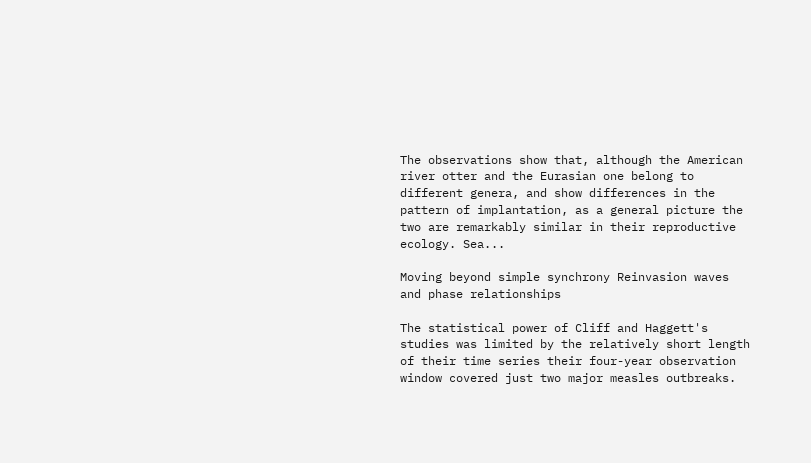The observations show that, although the American river otter and the Eurasian one belong to different genera, and show differences in the pattern of implantation, as a general picture the two are remarkably similar in their reproductive ecology. Sea...

Moving beyond simple synchrony Reinvasion waves and phase relationships

The statistical power of Cliff and Haggett's studies was limited by the relatively short length of their time series their four-year observation window covered just two major measles outbreaks.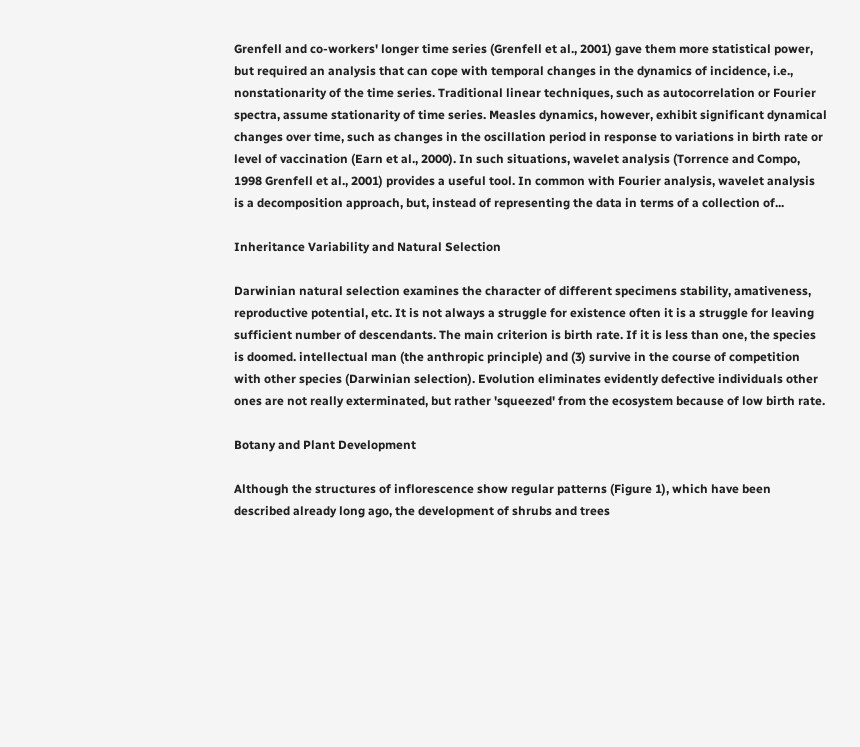Grenfell and co-workers' longer time series (Grenfell et al., 2001) gave them more statistical power, but required an analysis that can cope with temporal changes in the dynamics of incidence, i.e., nonstationarity of the time series. Traditional linear techniques, such as autocorrelation or Fourier spectra, assume stationarity of time series. Measles dynamics, however, exhibit significant dynamical changes over time, such as changes in the oscillation period in response to variations in birth rate or level of vaccination (Earn et al., 2000). In such situations, wavelet analysis (Torrence and Compo, 1998 Grenfell et al., 2001) provides a useful tool. In common with Fourier analysis, wavelet analysis is a decomposition approach, but, instead of representing the data in terms of a collection of...

Inheritance Variability and Natural Selection

Darwinian natural selection examines the character of different specimens stability, amativeness, reproductive potential, etc. It is not always a struggle for existence often it is a struggle for leaving sufficient number of descendants. The main criterion is birth rate. If it is less than one, the species is doomed. intellectual man (the anthropic principle) and (3) survive in the course of competition with other species (Darwinian selection). Evolution eliminates evidently defective individuals other ones are not really exterminated, but rather 'squeezed' from the ecosystem because of low birth rate.

Botany and Plant Development

Although the structures of inflorescence show regular patterns (Figure 1), which have been described already long ago, the development of shrubs and trees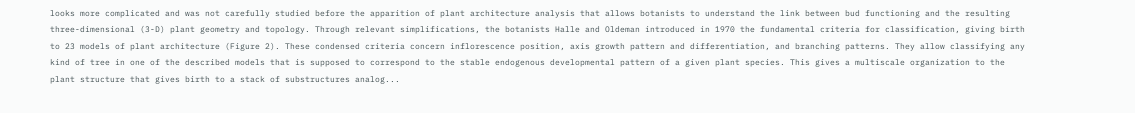looks more complicated and was not carefully studied before the apparition of plant architecture analysis that allows botanists to understand the link between bud functioning and the resulting three-dimensional (3-D) plant geometry and topology. Through relevant simplifications, the botanists Halle and Oldeman introduced in 1970 the fundamental criteria for classification, giving birth to 23 models of plant architecture (Figure 2). These condensed criteria concern inflorescence position, axis growth pattern and differentiation, and branching patterns. They allow classifying any kind of tree in one of the described models that is supposed to correspond to the stable endogenous developmental pattern of a given plant species. This gives a multiscale organization to the plant structure that gives birth to a stack of substructures analog...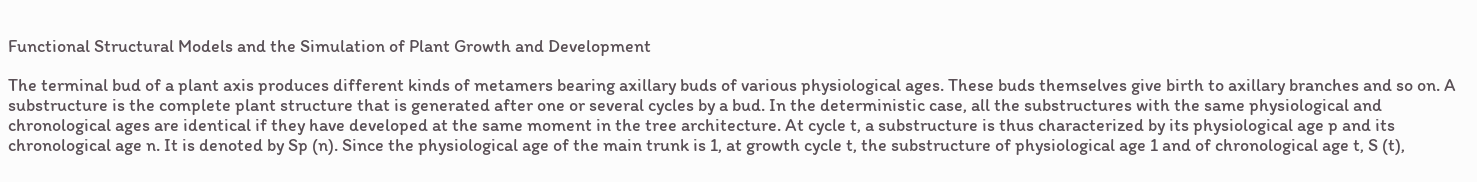Functional Structural Models and the Simulation of Plant Growth and Development

The terminal bud of a plant axis produces different kinds of metamers bearing axillary buds of various physiological ages. These buds themselves give birth to axillary branches and so on. A substructure is the complete plant structure that is generated after one or several cycles by a bud. In the deterministic case, all the substructures with the same physiological and chronological ages are identical if they have developed at the same moment in the tree architecture. At cycle t, a substructure is thus characterized by its physiological age p and its chronological age n. It is denoted by Sp (n). Since the physiological age of the main trunk is 1, at growth cycle t, the substructure of physiological age 1 and of chronological age t, S (t),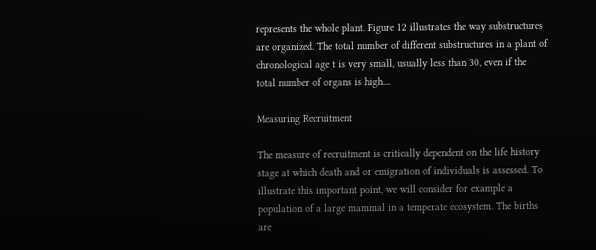represents the whole plant. Figure 12 illustrates the way substructures are organized. The total number of different substructures in a plant of chronological age t is very small, usually less than 30, even if the total number of organs is high....

Measuring Recruitment

The measure of recruitment is critically dependent on the life history stage at which death and or emigration of individuals is assessed. To illustrate this important point, we will consider for example a population of a large mammal in a temperate ecosystem. The births are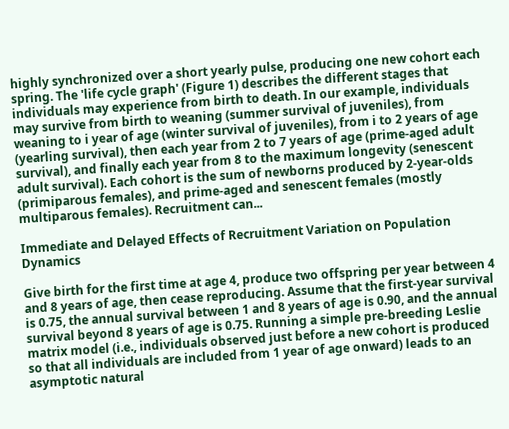highly synchronized over a short yearly pulse, producing one new cohort each spring. The 'life cycle graph' (Figure 1) describes the different stages that individuals may experience from birth to death. In our example, individuals may survive from birth to weaning (summer survival of juveniles), from weaning to i year of age (winter survival of juveniles), from i to 2 years of age (yearling survival), then each year from 2 to 7 years of age (prime-aged adult survival), and finally each year from 8 to the maximum longevity (senescent adult survival). Each cohort is the sum of newborns produced by 2-year-olds (primiparous females), and prime-aged and senescent females (mostly multiparous females). Recruitment can...

Immediate and Delayed Effects of Recruitment Variation on Population Dynamics

Give birth for the first time at age 4, produce two offspring per year between 4 and 8 years of age, then cease reproducing. Assume that the first-year survival is 0.75, the annual survival between 1 and 8 years of age is 0.90, and the annual survival beyond 8 years of age is 0.75. Running a simple pre-breeding Leslie matrix model (i.e., individuals observed just before a new cohort is produced so that all individuals are included from 1 year of age onward) leads to an asymptotic natural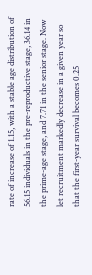rate of increase of 1.15, with a stable age distribution of 56.15 individuals in the pre-reproductive stage, 36.14 in the prime-age stage, and 7.71 in the senior stage. Now let recruitment markedly decrease in a given year so that the first-year survival becomes 0.25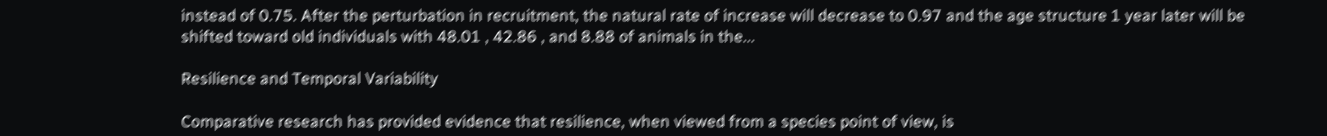instead of 0.75. After the perturbation in recruitment, the natural rate of increase will decrease to 0.97 and the age structure 1 year later will be shifted toward old individuals with 48.01 , 42.86 , and 8.88 of animals in the...

Resilience and Temporal Variability

Comparative research has provided evidence that resilience, when viewed from a species point of view, is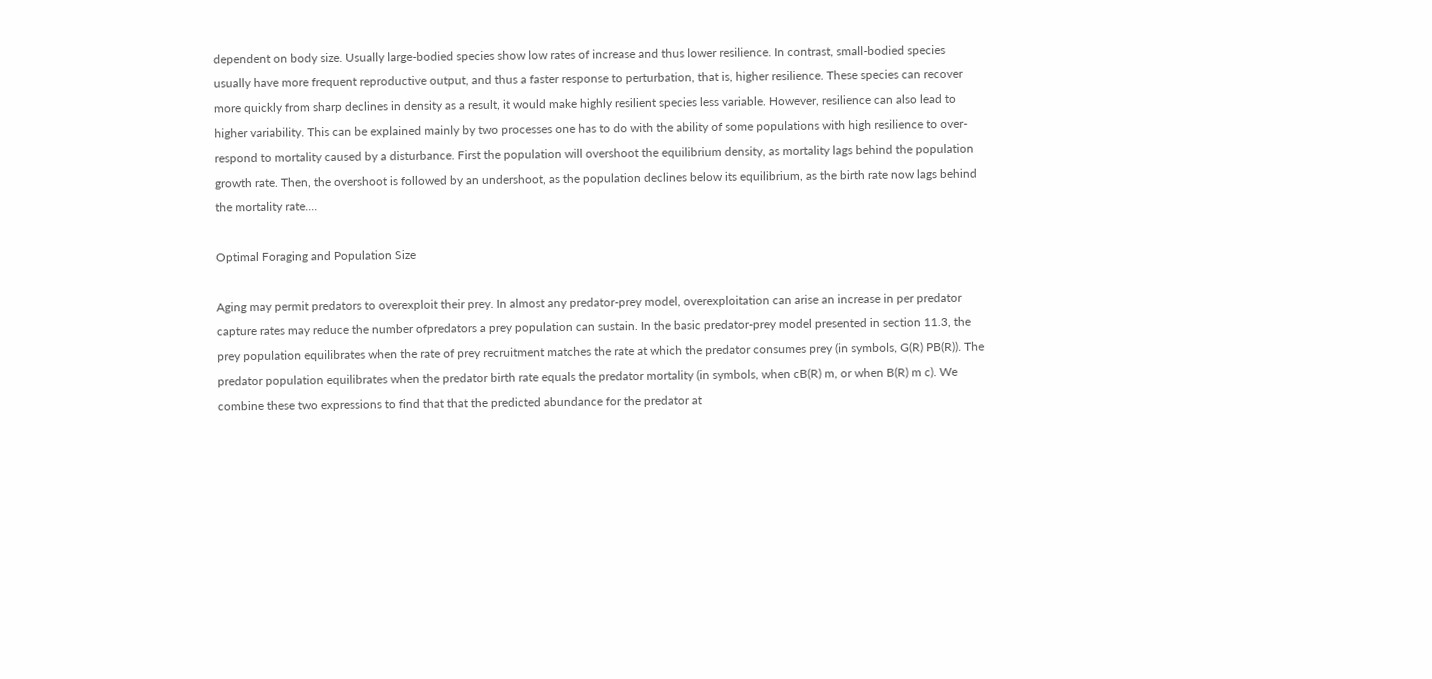dependent on body size. Usually large-bodied species show low rates of increase and thus lower resilience. In contrast, small-bodied species usually have more frequent reproductive output, and thus a faster response to perturbation, that is, higher resilience. These species can recover more quickly from sharp declines in density as a result, it would make highly resilient species less variable. However, resilience can also lead to higher variability. This can be explained mainly by two processes one has to do with the ability of some populations with high resilience to over-respond to mortality caused by a disturbance. First the population will overshoot the equilibrium density, as mortality lags behind the population growth rate. Then, the overshoot is followed by an undershoot, as the population declines below its equilibrium, as the birth rate now lags behind the mortality rate....

Optimal Foraging and Population Size

Aging may permit predators to overexploit their prey. In almost any predator-prey model, overexploitation can arise an increase in per predator capture rates may reduce the number ofpredators a prey population can sustain. In the basic predator-prey model presented in section 11.3, the prey population equilibrates when the rate of prey recruitment matches the rate at which the predator consumes prey (in symbols, G(R) PB(R)). The predator population equilibrates when the predator birth rate equals the predator mortality (in symbols, when cB(R) m, or when B(R) m c). We combine these two expressions to find that that the predicted abundance for the predator at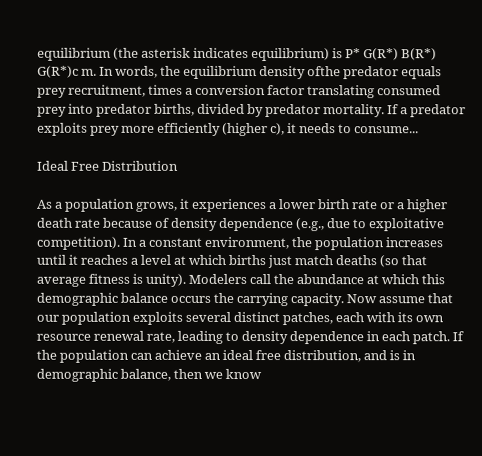equilibrium (the asterisk indicates equilibrium) is P* G(R*) B(R*) G(R*)c m. In words, the equilibrium density ofthe predator equals prey recruitment, times a conversion factor translating consumed prey into predator births, divided by predator mortality. If a predator exploits prey more efficiently (higher c), it needs to consume...

Ideal Free Distribution

As a population grows, it experiences a lower birth rate or a higher death rate because of density dependence (e.g., due to exploitative competition). In a constant environment, the population increases until it reaches a level at which births just match deaths (so that average fitness is unity). Modelers call the abundance at which this demographic balance occurs the carrying capacity. Now assume that our population exploits several distinct patches, each with its own resource renewal rate, leading to density dependence in each patch. If the population can achieve an ideal free distribution, and is in demographic balance, then we know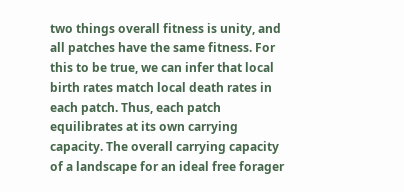two things overall fitness is unity, and all patches have the same fitness. For this to be true, we can infer that local birth rates match local death rates in each patch. Thus, each patch equilibrates at its own carrying capacity. The overall carrying capacity of a landscape for an ideal free forager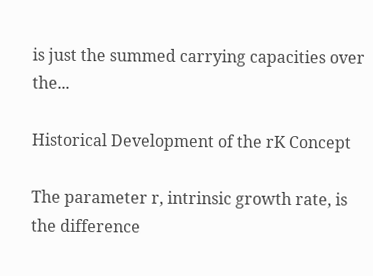is just the summed carrying capacities over the...

Historical Development of the rK Concept

The parameter r, intrinsic growth rate, is the difference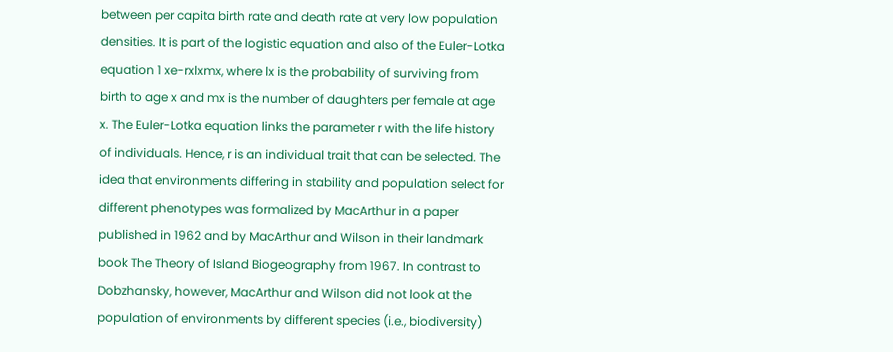between per capita birth rate and death rate at very low population densities. It is part of the logistic equation and also of the Euler-Lotka equation 1 xe-rxlxmx, where lx is the probability of surviving from birth to age x and mx is the number of daughters per female at age x. The Euler-Lotka equation links the parameter r with the life history of individuals. Hence, r is an individual trait that can be selected. The idea that environments differing in stability and population select for different phenotypes was formalized by MacArthur in a paper published in 1962 and by MacArthur and Wilson in their landmark book The Theory of Island Biogeography from 1967. In contrast to Dobzhansky, however, MacArthur and Wilson did not look at the population of environments by different species (i.e., biodiversity)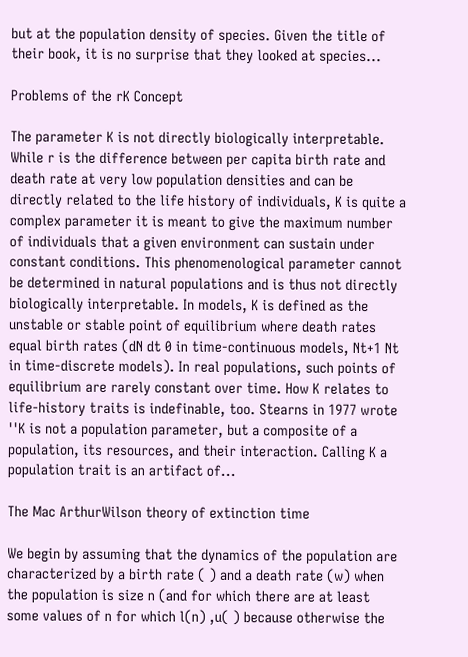but at the population density of species. Given the title of their book, it is no surprise that they looked at species...

Problems of the rK Concept

The parameter K is not directly biologically interpretable. While r is the difference between per capita birth rate and death rate at very low population densities and can be directly related to the life history of individuals, K is quite a complex parameter it is meant to give the maximum number of individuals that a given environment can sustain under constant conditions. This phenomenological parameter cannot be determined in natural populations and is thus not directly biologically interpretable. In models, K is defined as the unstable or stable point of equilibrium where death rates equal birth rates (dN dt 0 in time-continuous models, Nt+1 Nt in time-discrete models). In real populations, such points of equilibrium are rarely constant over time. How K relates to life-history traits is indefinable, too. Stearns in 1977 wrote ''K is not a population parameter, but a composite of a population, its resources, and their interaction. Calling K a population trait is an artifact of...

The Mac ArthurWilson theory of extinction time

We begin by assuming that the dynamics of the population are characterized by a birth rate ( ) and a death rate (w) when the population is size n (and for which there are at least some values of n for which l(n) ,u( ) because otherwise the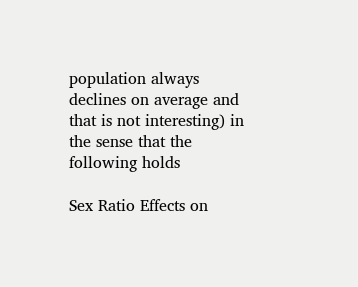population always declines on average and that is not interesting) in the sense that the following holds

Sex Ratio Effects on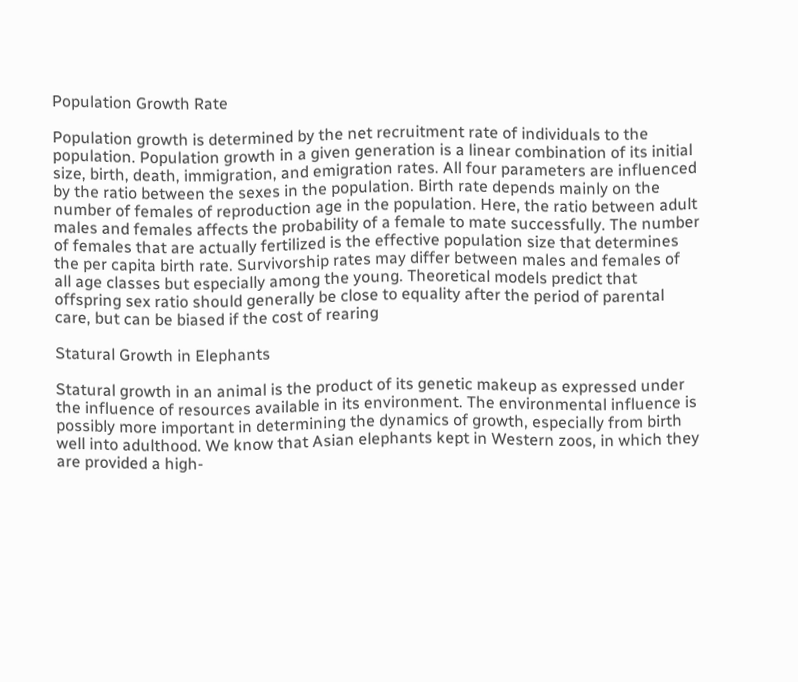Population Growth Rate

Population growth is determined by the net recruitment rate of individuals to the population. Population growth in a given generation is a linear combination of its initial size, birth, death, immigration, and emigration rates. All four parameters are influenced by the ratio between the sexes in the population. Birth rate depends mainly on the number of females of reproduction age in the population. Here, the ratio between adult males and females affects the probability of a female to mate successfully. The number of females that are actually fertilized is the effective population size that determines the per capita birth rate. Survivorship rates may differ between males and females of all age classes but especially among the young. Theoretical models predict that offspring sex ratio should generally be close to equality after the period of parental care, but can be biased if the cost of rearing

Statural Growth in Elephants

Statural growth in an animal is the product of its genetic makeup as expressed under the influence of resources available in its environment. The environmental influence is possibly more important in determining the dynamics of growth, especially from birth well into adulthood. We know that Asian elephants kept in Western zoos, in which they are provided a high-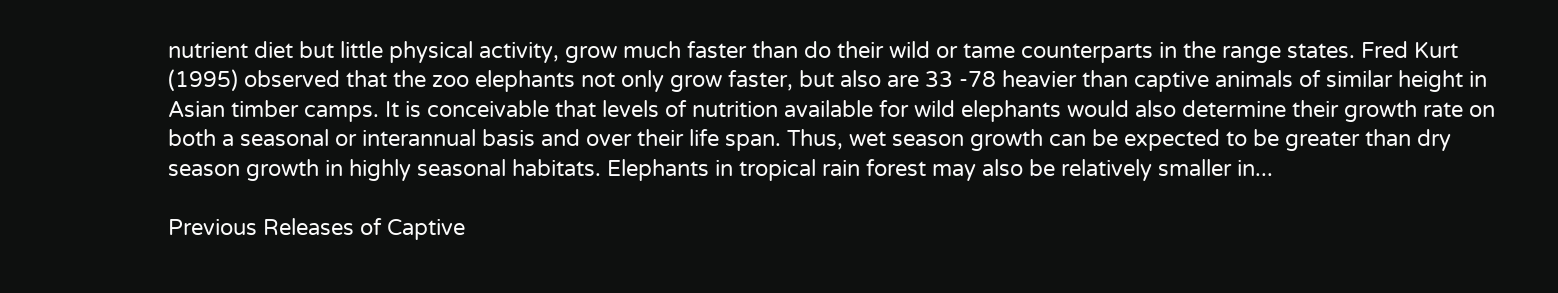nutrient diet but little physical activity, grow much faster than do their wild or tame counterparts in the range states. Fred Kurt (1995) observed that the zoo elephants not only grow faster, but also are 33 -78 heavier than captive animals of similar height in Asian timber camps. It is conceivable that levels of nutrition available for wild elephants would also determine their growth rate on both a seasonal or interannual basis and over their life span. Thus, wet season growth can be expected to be greater than dry season growth in highly seasonal habitats. Elephants in tropical rain forest may also be relatively smaller in...

Previous Releases of Captive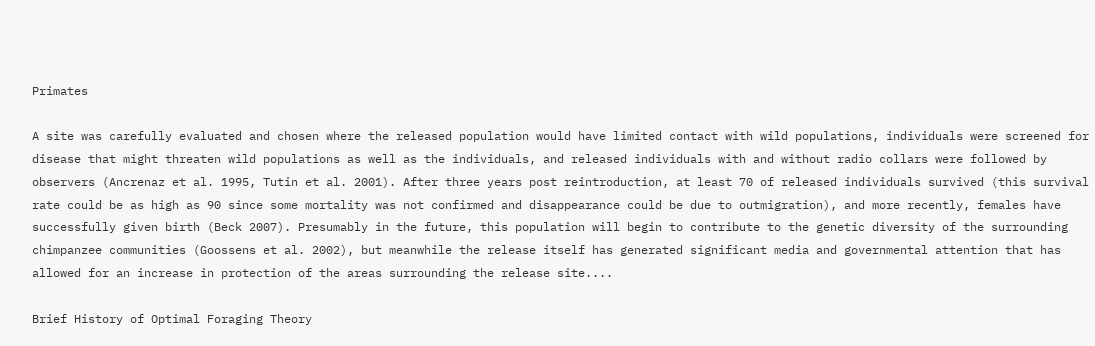Primates

A site was carefully evaluated and chosen where the released population would have limited contact with wild populations, individuals were screened for disease that might threaten wild populations as well as the individuals, and released individuals with and without radio collars were followed by observers (Ancrenaz et al. 1995, Tutin et al. 2001). After three years post reintroduction, at least 70 of released individuals survived (this survival rate could be as high as 90 since some mortality was not confirmed and disappearance could be due to outmigration), and more recently, females have successfully given birth (Beck 2007). Presumably in the future, this population will begin to contribute to the genetic diversity of the surrounding chimpanzee communities (Goossens et al. 2002), but meanwhile the release itself has generated significant media and governmental attention that has allowed for an increase in protection of the areas surrounding the release site....

Brief History of Optimal Foraging Theory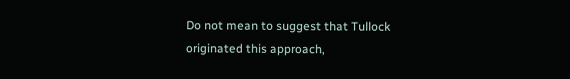Do not mean to suggest that Tullock originated this approach,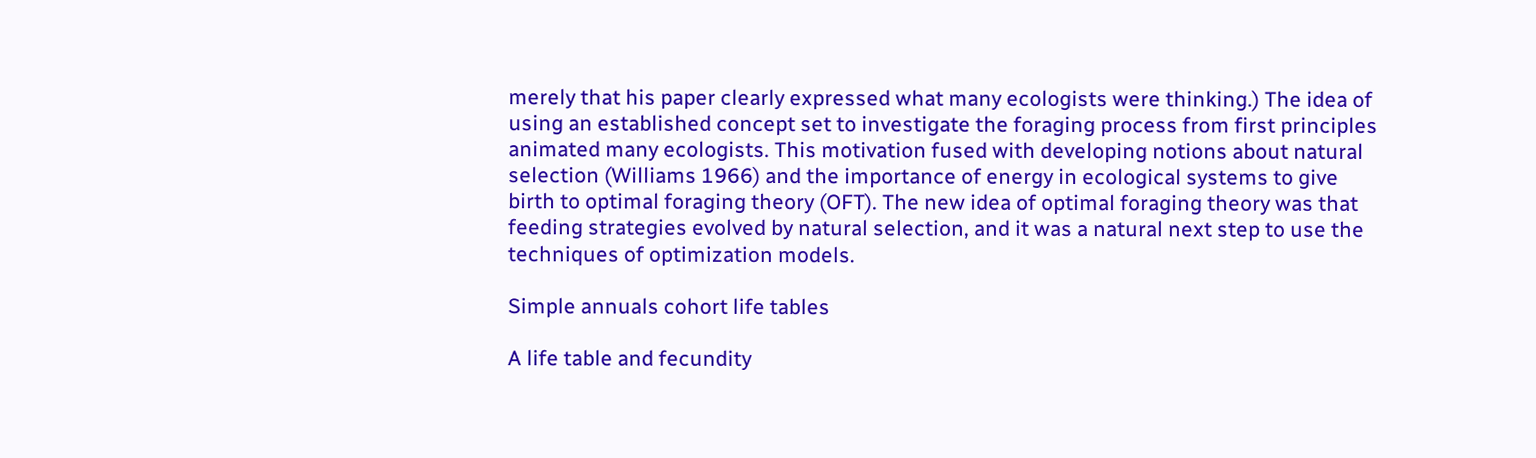merely that his paper clearly expressed what many ecologists were thinking.) The idea of using an established concept set to investigate the foraging process from first principles animated many ecologists. This motivation fused with developing notions about natural selection (Williams 1966) and the importance of energy in ecological systems to give birth to optimal foraging theory (OFT). The new idea of optimal foraging theory was that feeding strategies evolved by natural selection, and it was a natural next step to use the techniques of optimization models.

Simple annuals cohort life tables

A life table and fecundity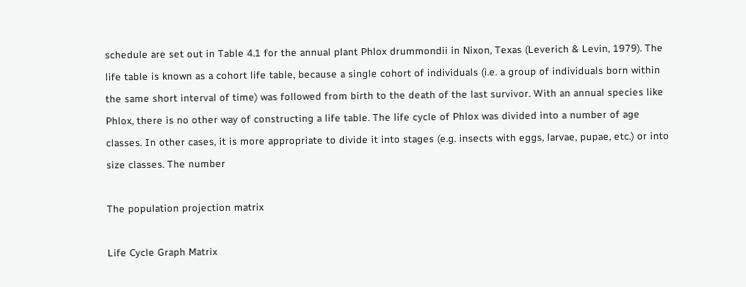schedule are set out in Table 4.1 for the annual plant Phlox drummondii in Nixon, Texas (Leverich & Levin, 1979). The life table is known as a cohort life table, because a single cohort of individuals (i.e. a group of individuals born within the same short interval of time) was followed from birth to the death of the last survivor. With an annual species like Phlox, there is no other way of constructing a life table. The life cycle of Phlox was divided into a number of age classes. In other cases, it is more appropriate to divide it into stages (e.g. insects with eggs, larvae, pupae, etc.) or into size classes. The number

The population projection matrix

Life Cycle Graph Matrix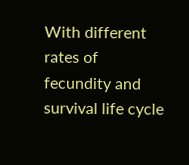With different rates of fecundity and survival life cycle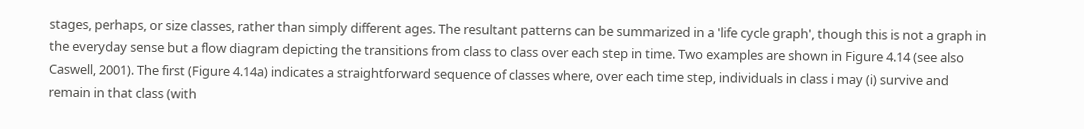stages, perhaps, or size classes, rather than simply different ages. The resultant patterns can be summarized in a 'life cycle graph', though this is not a graph in the everyday sense but a flow diagram depicting the transitions from class to class over each step in time. Two examples are shown in Figure 4.14 (see also Caswell, 2001). The first (Figure 4.14a) indicates a straightforward sequence of classes where, over each time step, individuals in class i may (i) survive and remain in that class (with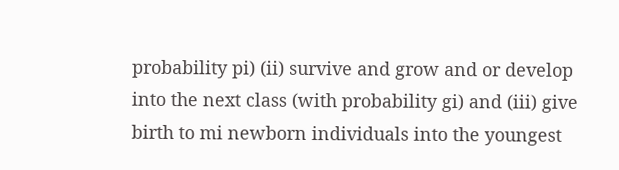probability pi) (ii) survive and grow and or develop into the next class (with probability gi) and (iii) give birth to mi newborn individuals into the youngest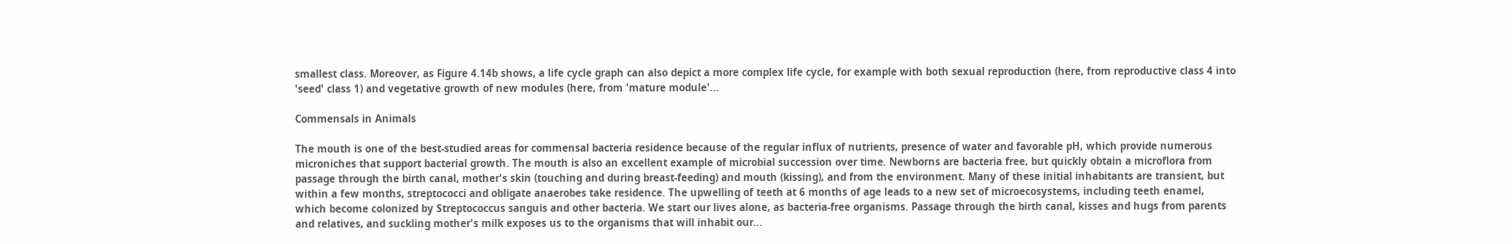smallest class. Moreover, as Figure 4.14b shows, a life cycle graph can also depict a more complex life cycle, for example with both sexual reproduction (here, from reproductive class 4 into 'seed' class 1) and vegetative growth of new modules (here, from 'mature module'...

Commensals in Animals

The mouth is one of the best-studied areas for commensal bacteria residence because of the regular influx of nutrients, presence of water and favorable pH, which provide numerous microniches that support bacterial growth. The mouth is also an excellent example of microbial succession over time. Newborns are bacteria free, but quickly obtain a microflora from passage through the birth canal, mother's skin (touching and during breast-feeding) and mouth (kissing), and from the environment. Many of these initial inhabitants are transient, but within a few months, streptococci and obligate anaerobes take residence. The upwelling of teeth at 6 months of age leads to a new set of microecosystems, including teeth enamel, which become colonized by Streptococcus sanguis and other bacteria. We start our lives alone, as bacteria-free organisms. Passage through the birth canal, kisses and hugs from parents and relatives, and suckling mother's milk exposes us to the organisms that will inhabit our...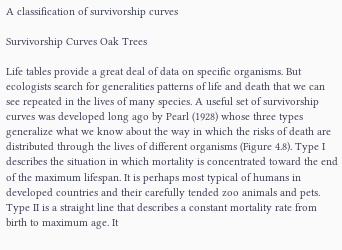A classification of survivorship curves

Survivorship Curves Oak Trees

Life tables provide a great deal of data on specific organisms. But ecologists search for generalities patterns of life and death that we can see repeated in the lives of many species. A useful set of survivorship curves was developed long ago by Pearl (1928) whose three types generalize what we know about the way in which the risks of death are distributed through the lives of different organisms (Figure 4.8). Type I describes the situation in which mortality is concentrated toward the end of the maximum lifespan. It is perhaps most typical of humans in developed countries and their carefully tended zoo animals and pets. Type II is a straight line that describes a constant mortality rate from birth to maximum age. It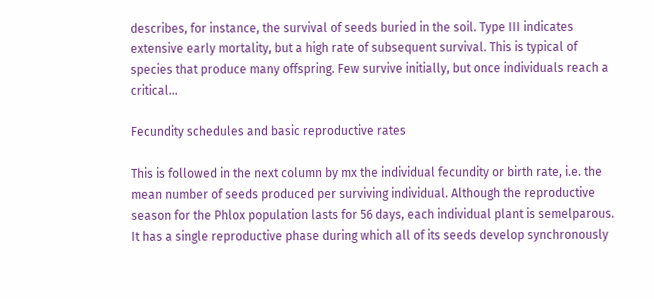describes, for instance, the survival of seeds buried in the soil. Type III indicates extensive early mortality, but a high rate of subsequent survival. This is typical of species that produce many offspring. Few survive initially, but once individuals reach a critical...

Fecundity schedules and basic reproductive rates

This is followed in the next column by mx the individual fecundity or birth rate, i.e. the mean number of seeds produced per surviving individual. Although the reproductive season for the Phlox population lasts for 56 days, each individual plant is semelparous. It has a single reproductive phase during which all of its seeds develop synchronously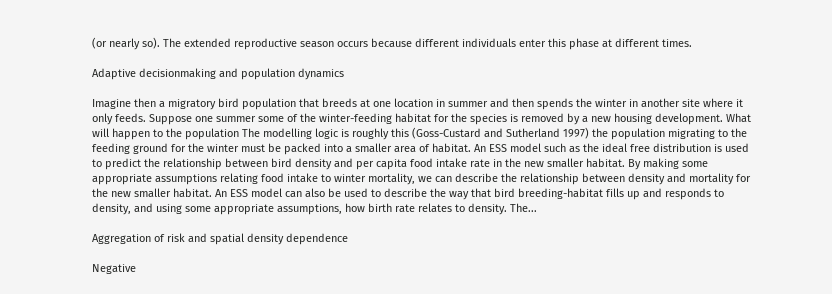(or nearly so). The extended reproductive season occurs because different individuals enter this phase at different times.

Adaptive decisionmaking and population dynamics

Imagine then a migratory bird population that breeds at one location in summer and then spends the winter in another site where it only feeds. Suppose one summer some of the winter-feeding habitat for the species is removed by a new housing development. What will happen to the population The modelling logic is roughly this (Goss-Custard and Sutherland 1997) the population migrating to the feeding ground for the winter must be packed into a smaller area of habitat. An ESS model such as the ideal free distribution is used to predict the relationship between bird density and per capita food intake rate in the new smaller habitat. By making some appropriate assumptions relating food intake to winter mortality, we can describe the relationship between density and mortality for the new smaller habitat. An ESS model can also be used to describe the way that bird breeding-habitat fills up and responds to density, and using some appropriate assumptions, how birth rate relates to density. The...

Aggregation of risk and spatial density dependence

Negative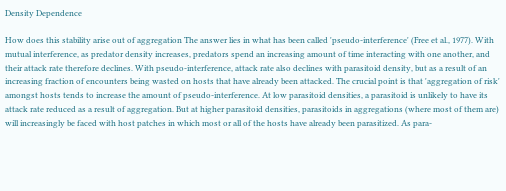Density Dependence

How does this stability arise out of aggregation The answer lies in what has been called 'pseudo-interference' (Free et al., 1977). With mutual interference, as predator density increases, predators spend an increasing amount of time interacting with one another, and their attack rate therefore declines. With pseudo-interference, attack rate also declines with parasitoid density, but as a result of an increasing fraction of encounters being wasted on hosts that have already been attacked. The crucial point is that 'aggregation of risk' amongst hosts tends to increase the amount of pseudo-interference. At low parasitoid densities, a parasitoid is unlikely to have its attack rate reduced as a result of aggregation. But at higher parasitoid densities, parasitoids in aggregations (where most of them are) will increasingly be faced with host patches in which most or all of the hosts have already been parasitized. As para-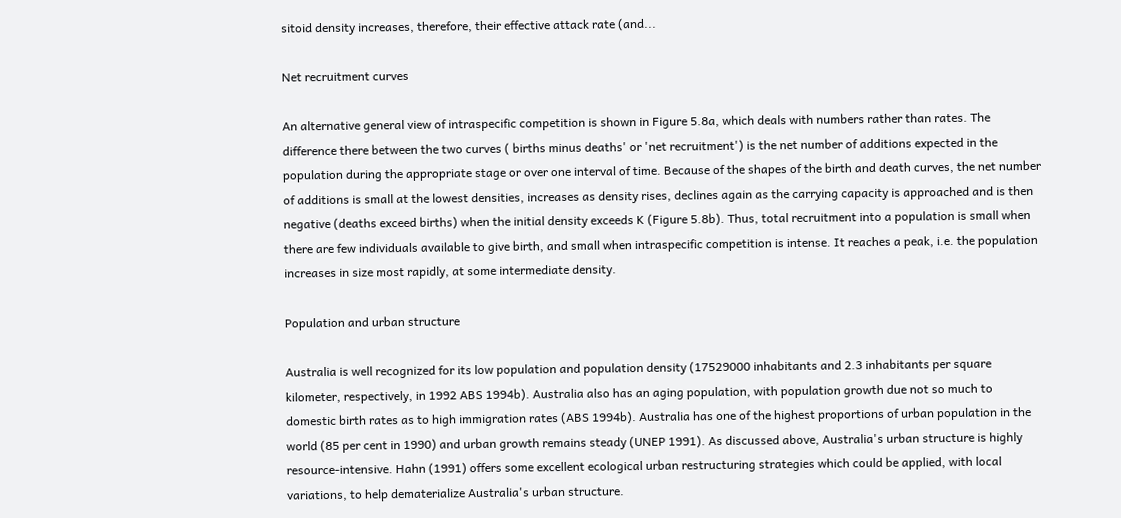sitoid density increases, therefore, their effective attack rate (and...

Net recruitment curves

An alternative general view of intraspecific competition is shown in Figure 5.8a, which deals with numbers rather than rates. The difference there between the two curves ( births minus deaths' or 'net recruitment') is the net number of additions expected in the population during the appropriate stage or over one interval of time. Because of the shapes of the birth and death curves, the net number of additions is small at the lowest densities, increases as density rises, declines again as the carrying capacity is approached and is then negative (deaths exceed births) when the initial density exceeds K (Figure 5.8b). Thus, total recruitment into a population is small when there are few individuals available to give birth, and small when intraspecific competition is intense. It reaches a peak, i.e. the population increases in size most rapidly, at some intermediate density.

Population and urban structure

Australia is well recognized for its low population and population density (17529000 inhabitants and 2.3 inhabitants per square kilometer, respectively, in 1992 ABS 1994b). Australia also has an aging population, with population growth due not so much to domestic birth rates as to high immigration rates (ABS 1994b). Australia has one of the highest proportions of urban population in the world (85 per cent in 1990) and urban growth remains steady (UNEP 1991). As discussed above, Australia's urban structure is highly resource-intensive. Hahn (1991) offers some excellent ecological urban restructuring strategies which could be applied, with local variations, to help dematerialize Australia's urban structure.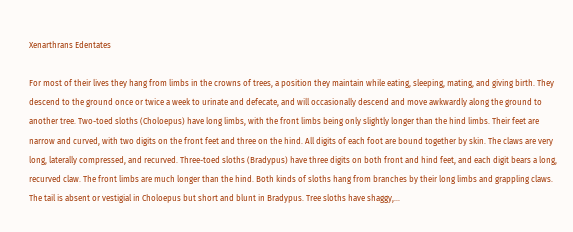Xenarthrans Edentates

For most of their lives they hang from limbs in the crowns of trees, a position they maintain while eating, sleeping, mating, and giving birth. They descend to the ground once or twice a week to urinate and defecate, and will occasionally descend and move awkwardly along the ground to another tree. Two-toed sloths (Choloepus) have long limbs, with the front limbs being only slightly longer than the hind limbs. Their feet are narrow and curved, with two digits on the front feet and three on the hind. All digits of each foot are bound together by skin. The claws are very long, laterally compressed, and recurved. Three-toed sloths (Bradypus) have three digits on both front and hind feet, and each digit bears a long, recurved claw. The front limbs are much longer than the hind. Both kinds of sloths hang from branches by their long limbs and grappling claws. The tail is absent or vestigial in Choloepus but short and blunt in Bradypus. Tree sloths have shaggy,...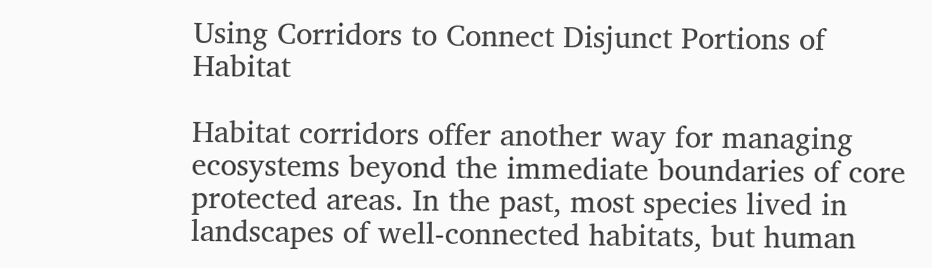Using Corridors to Connect Disjunct Portions of Habitat

Habitat corridors offer another way for managing ecosystems beyond the immediate boundaries of core protected areas. In the past, most species lived in landscapes of well-connected habitats, but human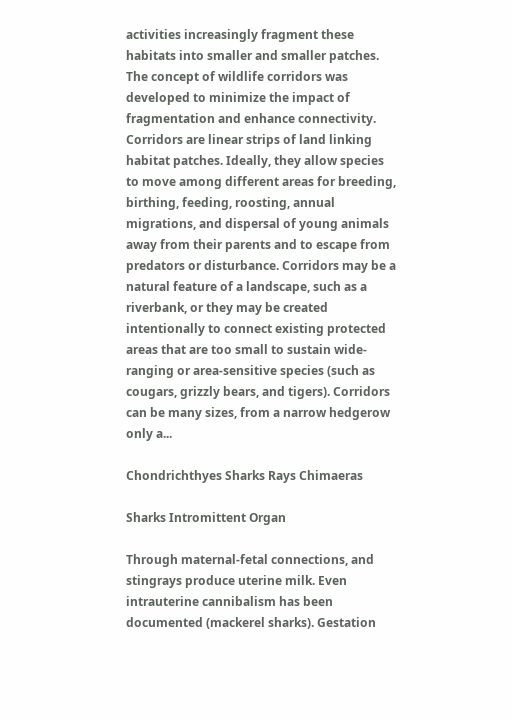activities increasingly fragment these habitats into smaller and smaller patches. The concept of wildlife corridors was developed to minimize the impact of fragmentation and enhance connectivity. Corridors are linear strips of land linking habitat patches. Ideally, they allow species to move among different areas for breeding, birthing, feeding, roosting, annual migrations, and dispersal of young animals away from their parents and to escape from predators or disturbance. Corridors may be a natural feature of a landscape, such as a riverbank, or they may be created intentionally to connect existing protected areas that are too small to sustain wide-ranging or area-sensitive species (such as cougars, grizzly bears, and tigers). Corridors can be many sizes, from a narrow hedgerow only a...

Chondrichthyes Sharks Rays Chimaeras

Sharks Intromittent Organ

Through maternal-fetal connections, and stingrays produce uterine milk. Even intrauterine cannibalism has been documented (mackerel sharks). Gestation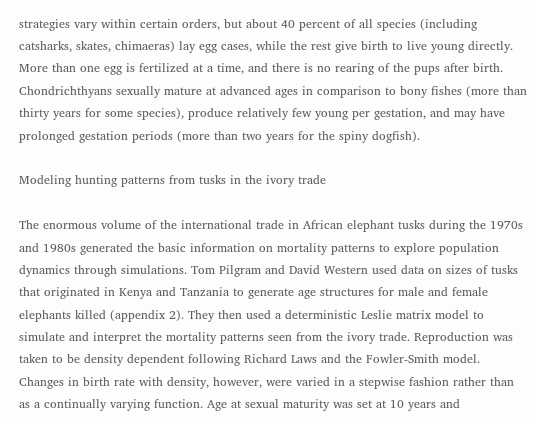strategies vary within certain orders, but about 40 percent of all species (including catsharks, skates, chimaeras) lay egg cases, while the rest give birth to live young directly. More than one egg is fertilized at a time, and there is no rearing of the pups after birth. Chondrichthyans sexually mature at advanced ages in comparison to bony fishes (more than thirty years for some species), produce relatively few young per gestation, and may have prolonged gestation periods (more than two years for the spiny dogfish).

Modeling hunting patterns from tusks in the ivory trade

The enormous volume of the international trade in African elephant tusks during the 1970s and 1980s generated the basic information on mortality patterns to explore population dynamics through simulations. Tom Pilgram and David Western used data on sizes of tusks that originated in Kenya and Tanzania to generate age structures for male and female elephants killed (appendix 2). They then used a deterministic Leslie matrix model to simulate and interpret the mortality patterns seen from the ivory trade. Reproduction was taken to be density dependent following Richard Laws and the Fowler-Smith model. Changes in birth rate with density, however, were varied in a stepwise fashion rather than as a continually varying function. Age at sexual maturity was set at 10 years and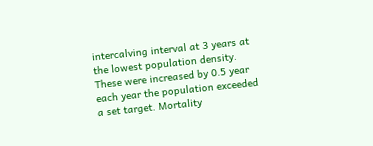intercalving interval at 3 years at the lowest population density. These were increased by 0.5 year each year the population exceeded a set target. Mortality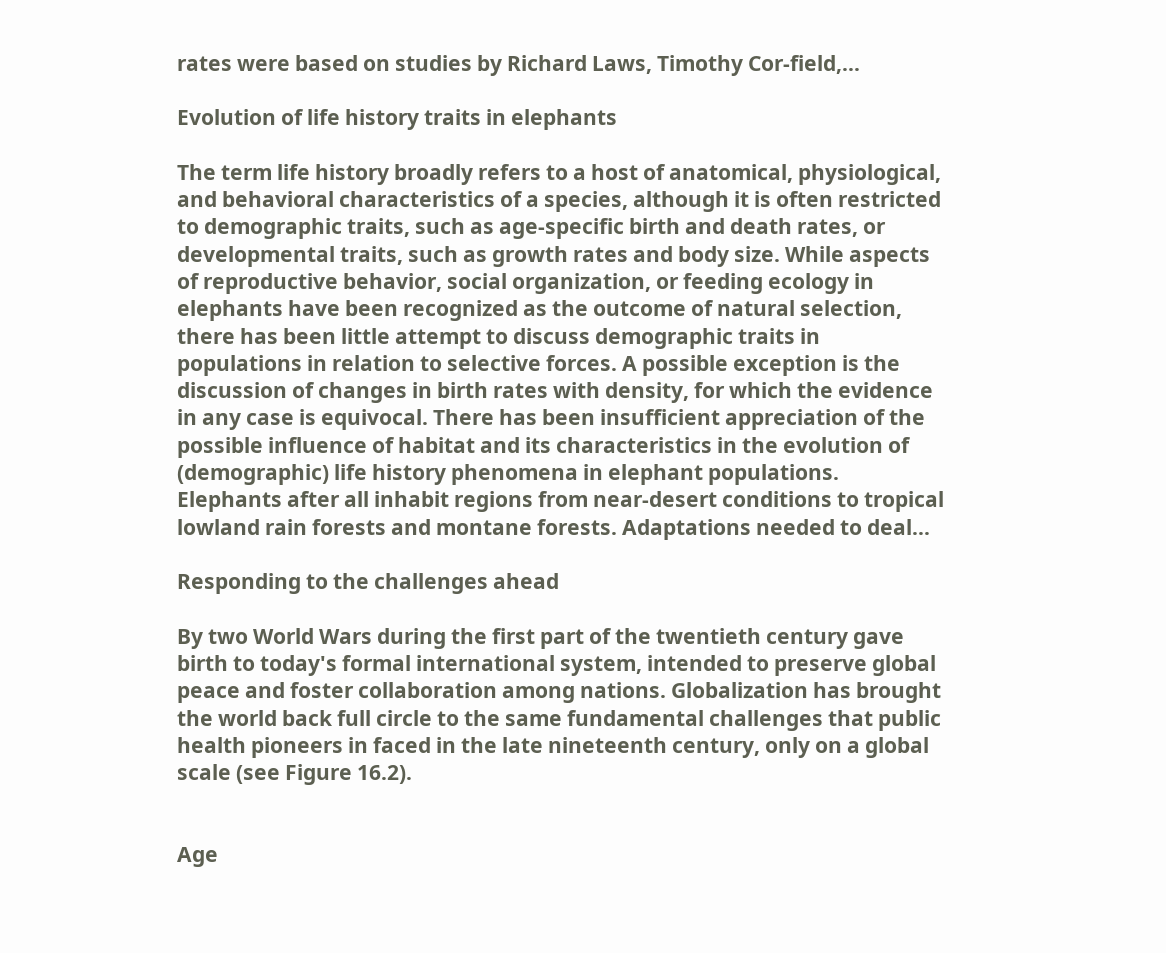rates were based on studies by Richard Laws, Timothy Cor-field,...

Evolution of life history traits in elephants

The term life history broadly refers to a host of anatomical, physiological, and behavioral characteristics of a species, although it is often restricted to demographic traits, such as age-specific birth and death rates, or developmental traits, such as growth rates and body size. While aspects of reproductive behavior, social organization, or feeding ecology in elephants have been recognized as the outcome of natural selection, there has been little attempt to discuss demographic traits in populations in relation to selective forces. A possible exception is the discussion of changes in birth rates with density, for which the evidence in any case is equivocal. There has been insufficient appreciation of the possible influence of habitat and its characteristics in the evolution of (demographic) life history phenomena in elephant populations. Elephants after all inhabit regions from near-desert conditions to tropical lowland rain forests and montane forests. Adaptations needed to deal...

Responding to the challenges ahead

By two World Wars during the first part of the twentieth century gave birth to today's formal international system, intended to preserve global peace and foster collaboration among nations. Globalization has brought the world back full circle to the same fundamental challenges that public health pioneers in faced in the late nineteenth century, only on a global scale (see Figure 16.2).


Age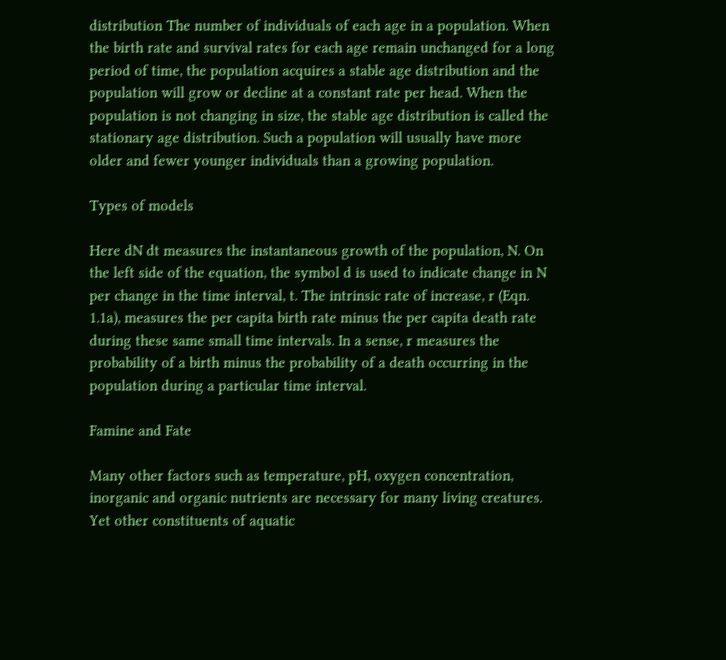distribution The number of individuals of each age in a population. When the birth rate and survival rates for each age remain unchanged for a long period of time, the population acquires a stable age distribution and the population will grow or decline at a constant rate per head. When the population is not changing in size, the stable age distribution is called the stationary age distribution. Such a population will usually have more older and fewer younger individuals than a growing population.

Types of models

Here dN dt measures the instantaneous growth of the population, N. On the left side of the equation, the symbol d is used to indicate change in N per change in the time interval, t. The intrinsic rate of increase, r (Eqn. 1.1a), measures the per capita birth rate minus the per capita death rate during these same small time intervals. In a sense, r measures the probability of a birth minus the probability of a death occurring in the population during a particular time interval.

Famine and Fate

Many other factors such as temperature, pH, oxygen concentration, inorganic and organic nutrients are necessary for many living creatures. Yet other constituents of aquatic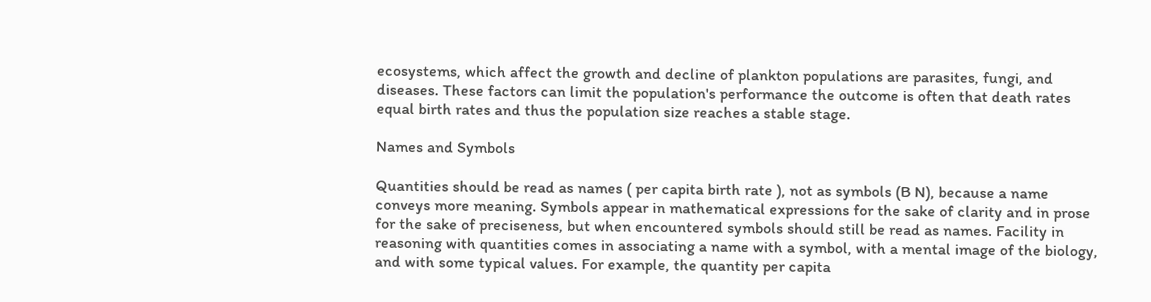ecosystems, which affect the growth and decline of plankton populations are parasites, fungi, and diseases. These factors can limit the population's performance the outcome is often that death rates equal birth rates and thus the population size reaches a stable stage.

Names and Symbols

Quantities should be read as names ( per capita birth rate ), not as symbols (B N), because a name conveys more meaning. Symbols appear in mathematical expressions for the sake of clarity and in prose for the sake of preciseness, but when encountered symbols should still be read as names. Facility in reasoning with quantities comes in associating a name with a symbol, with a mental image of the biology, and with some typical values. For example, the quantity per capita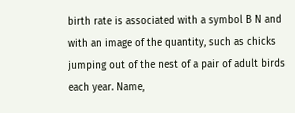birth rate is associated with a symbol B N and with an image of the quantity, such as chicks jumping out of the nest of a pair of adult birds each year. Name,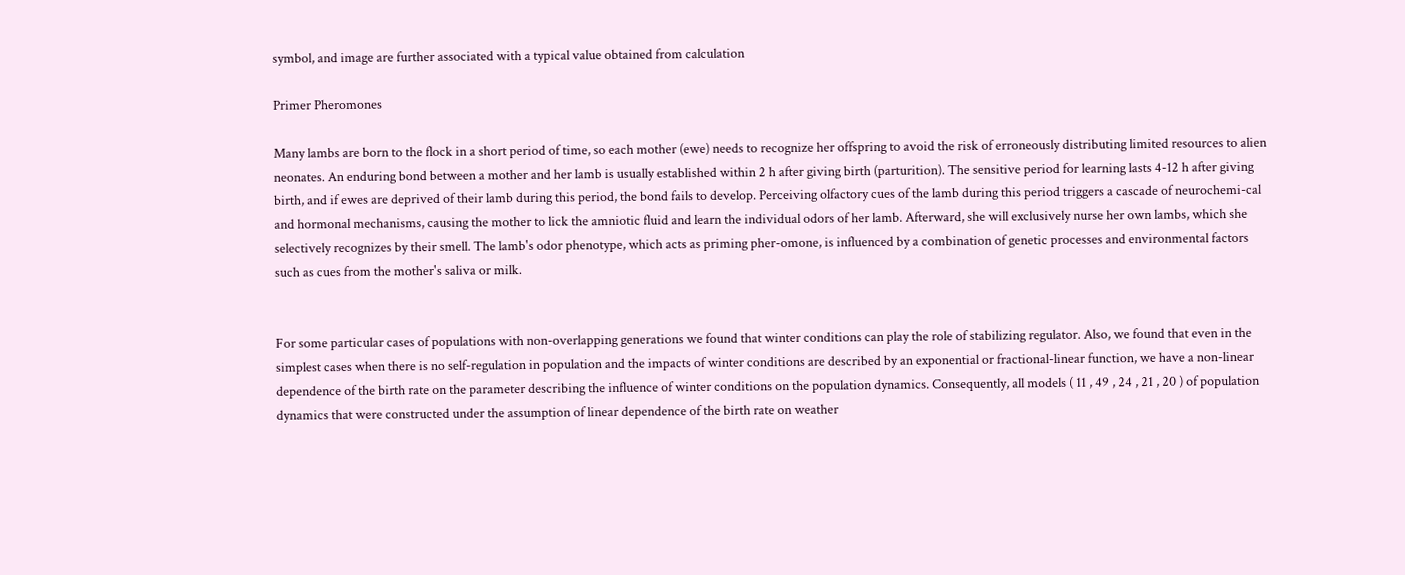symbol, and image are further associated with a typical value obtained from calculation

Primer Pheromones

Many lambs are born to the flock in a short period of time, so each mother (ewe) needs to recognize her offspring to avoid the risk of erroneously distributing limited resources to alien neonates. An enduring bond between a mother and her lamb is usually established within 2 h after giving birth (parturition). The sensitive period for learning lasts 4-12 h after giving birth, and if ewes are deprived of their lamb during this period, the bond fails to develop. Perceiving olfactory cues of the lamb during this period triggers a cascade of neurochemi-cal and hormonal mechanisms, causing the mother to lick the amniotic fluid and learn the individual odors of her lamb. Afterward, she will exclusively nurse her own lambs, which she selectively recognizes by their smell. The lamb's odor phenotype, which acts as priming pher-omone, is influenced by a combination of genetic processes and environmental factors such as cues from the mother's saliva or milk.


For some particular cases of populations with non-overlapping generations we found that winter conditions can play the role of stabilizing regulator. Also, we found that even in the simplest cases when there is no self-regulation in population and the impacts of winter conditions are described by an exponential or fractional-linear function, we have a non-linear dependence of the birth rate on the parameter describing the influence of winter conditions on the population dynamics. Consequently, all models ( 11 , 49 , 24 , 21 , 20 ) of population dynamics that were constructed under the assumption of linear dependence of the birth rate on weather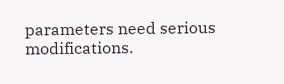parameters need serious modifications.